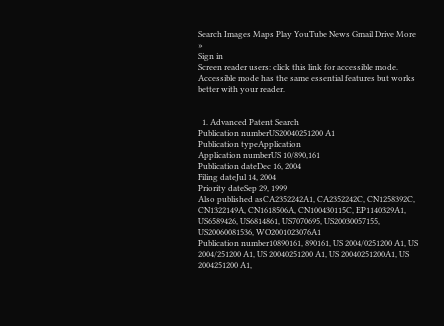Search Images Maps Play YouTube News Gmail Drive More »
Sign in
Screen reader users: click this link for accessible mode. Accessible mode has the same essential features but works better with your reader.


  1. Advanced Patent Search
Publication numberUS20040251200 A1
Publication typeApplication
Application numberUS 10/890,161
Publication dateDec 16, 2004
Filing dateJul 14, 2004
Priority dateSep 29, 1999
Also published asCA2352242A1, CA2352242C, CN1258392C, CN1322149A, CN1618506A, CN100430115C, EP1140329A1, US6589426, US6814861, US7070695, US20030057155, US20060081536, WO2001023076A1
Publication number10890161, 890161, US 2004/0251200 A1, US 2004/251200 A1, US 20040251200 A1, US 20040251200A1, US 2004251200 A1,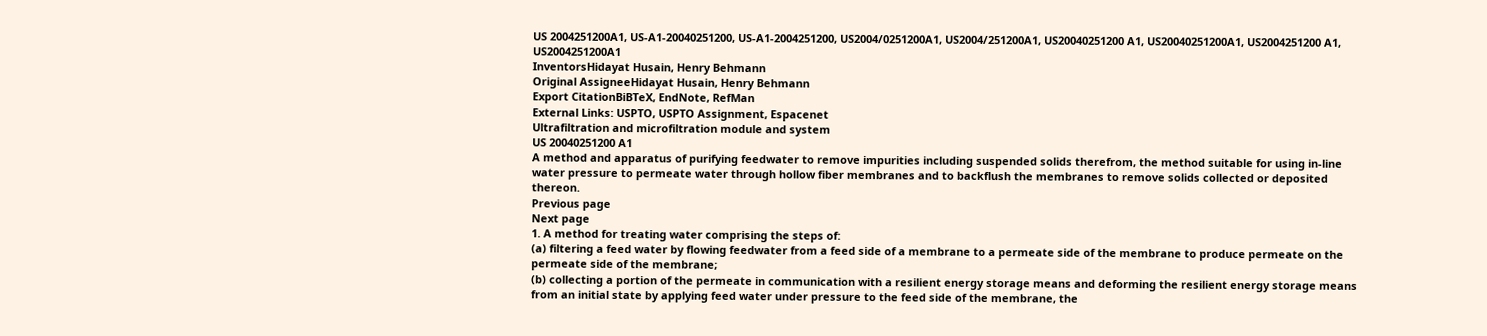US 2004251200A1, US-A1-20040251200, US-A1-2004251200, US2004/0251200A1, US2004/251200A1, US20040251200 A1, US20040251200A1, US2004251200 A1, US2004251200A1
InventorsHidayat Husain, Henry Behmann
Original AssigneeHidayat Husain, Henry Behmann
Export CitationBiBTeX, EndNote, RefMan
External Links: USPTO, USPTO Assignment, Espacenet
Ultrafiltration and microfiltration module and system
US 20040251200 A1
A method and apparatus of purifying feedwater to remove impurities including suspended solids therefrom, the method suitable for using in-line water pressure to permeate water through hollow fiber membranes and to backflush the membranes to remove solids collected or deposited thereon.
Previous page
Next page
1. A method for treating water comprising the steps of:
(a) filtering a feed water by flowing feedwater from a feed side of a membrane to a permeate side of the membrane to produce permeate on the permeate side of the membrane;
(b) collecting a portion of the permeate in communication with a resilient energy storage means and deforming the resilient energy storage means from an initial state by applying feed water under pressure to the feed side of the membrane, the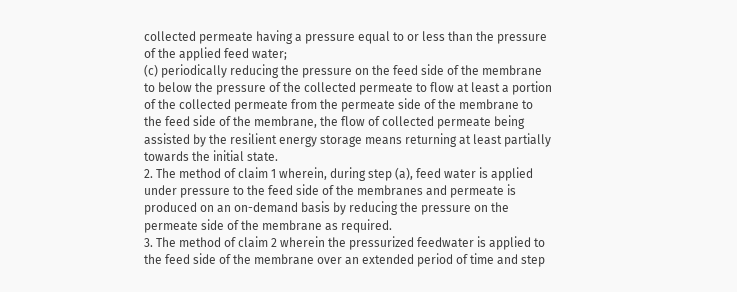collected permeate having a pressure equal to or less than the pressure of the applied feed water;
(c) periodically reducing the pressure on the feed side of the membrane to below the pressure of the collected permeate to flow at least a portion of the collected permeate from the permeate side of the membrane to the feed side of the membrane, the flow of collected permeate being assisted by the resilient energy storage means returning at least partially towards the initial state.
2. The method of claim 1 wherein, during step (a), feed water is applied under pressure to the feed side of the membranes and permeate is produced on an on-demand basis by reducing the pressure on the permeate side of the membrane as required.
3. The method of claim 2 wherein the pressurized feedwater is applied to the feed side of the membrane over an extended period of time and step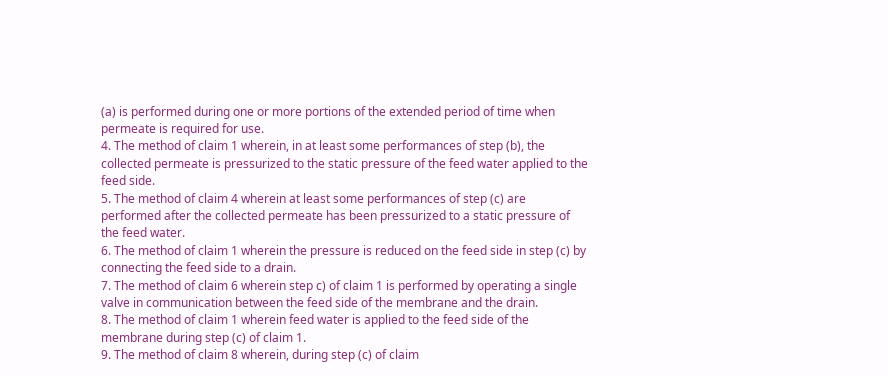(a) is performed during one or more portions of the extended period of time when permeate is required for use.
4. The method of claim 1 wherein, in at least some performances of step (b), the collected permeate is pressurized to the static pressure of the feed water applied to the feed side.
5. The method of claim 4 wherein at least some performances of step (c) are performed after the collected permeate has been pressurized to a static pressure of the feed water.
6. The method of claim 1 wherein the pressure is reduced on the feed side in step (c) by connecting the feed side to a drain.
7. The method of claim 6 wherein step c) of claim 1 is performed by operating a single valve in communication between the feed side of the membrane and the drain.
8. The method of claim 1 wherein feed water is applied to the feed side of the membrane during step (c) of claim 1.
9. The method of claim 8 wherein, during step (c) of claim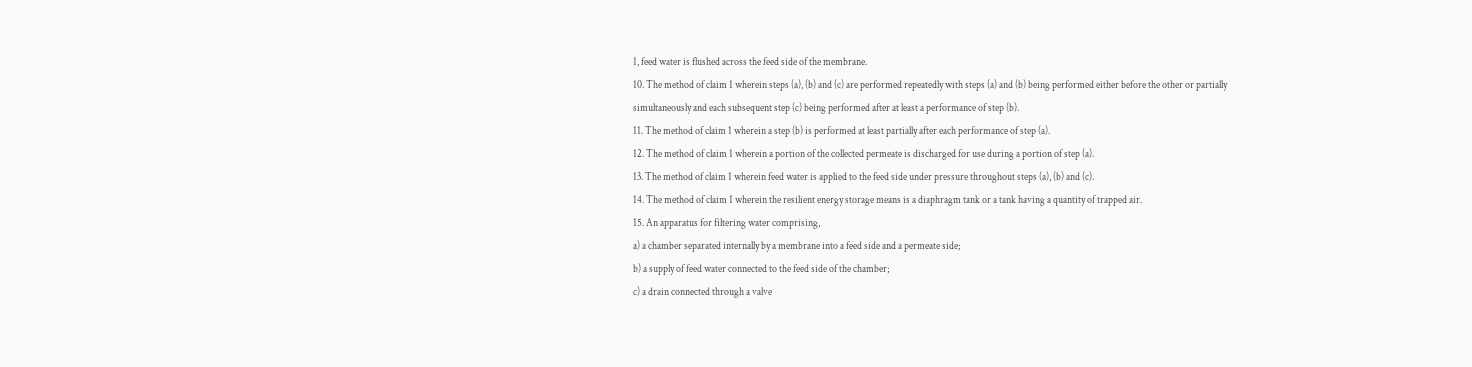1, feed water is flushed across the feed side of the membrane.
10. The method of claim 1 wherein steps (a), (b) and (c) are performed repeatedly with steps (a) and (b) being performed either before the other or partially simultaneously and each subsequent step (c) being performed after at least a performance of step (b).
11. The method of claim 1 wherein a step (b) is performed at least partially after each performance of step (a).
12. The method of claim 1 wherein a portion of the collected permeate is discharged for use during a portion of step (a).
13. The method of claim 1 wherein feed water is applied to the feed side under pressure throughout steps (a), (b) and (c).
14. The method of claim 1 wherein the resilient energy storage means is a diaphragm tank or a tank having a quantity of trapped air.
15. An apparatus for filtering water comprising,
a) a chamber separated internally by a membrane into a feed side and a permeate side;
b) a supply of feed water connected to the feed side of the chamber;
c) a drain connected through a valve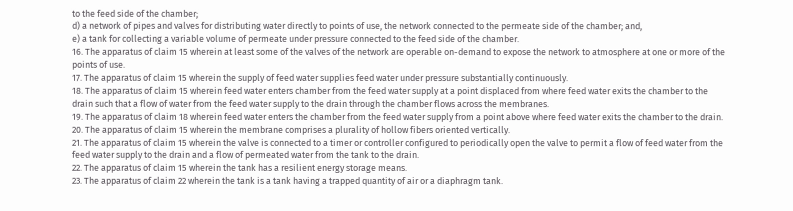to the feed side of the chamber;
d) a network of pipes and valves for distributing water directly to points of use, the network connected to the permeate side of the chamber; and,
e) a tank for collecting a variable volume of permeate under pressure connected to the feed side of the chamber.
16. The apparatus of claim 15 wherein at least some of the valves of the network are operable on-demand to expose the network to atmosphere at one or more of the points of use.
17. The apparatus of claim 15 wherein the supply of feed water supplies feed water under pressure substantially continuously.
18. The apparatus of claim 15 wherein feed water enters chamber from the feed water supply at a point displaced from where feed water exits the chamber to the drain such that a flow of water from the feed water supply to the drain through the chamber flows across the membranes.
19. The apparatus of claim 18 wherein feed water enters the chamber from the feed water supply from a point above where feed water exits the chamber to the drain.
20. The apparatus of claim 15 wherein the membrane comprises a plurality of hollow fibers oriented vertically.
21. The apparatus of claim 15 wherein the valve is connected to a timer or controller configured to periodically open the valve to permit a flow of feed water from the feed water supply to the drain and a flow of permeated water from the tank to the drain.
22. The apparatus of claim 15 wherein the tank has a resilient energy storage means.
23. The apparatus of claim 22 wherein the tank is a tank having a trapped quantity of air or a diaphragm tank.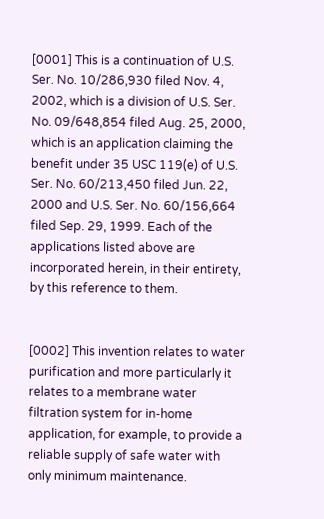[0001] This is a continuation of U.S. Ser. No. 10/286,930 filed Nov. 4, 2002, which is a division of U.S. Ser. No. 09/648,854 filed Aug. 25, 2000, which is an application claiming the benefit under 35 USC 119(e) of U.S. Ser. No. 60/213,450 filed Jun. 22, 2000 and U.S. Ser. No. 60/156,664 filed Sep. 29, 1999. Each of the applications listed above are incorporated herein, in their entirety, by this reference to them.


[0002] This invention relates to water purification and more particularly it relates to a membrane water filtration system for in-home application, for example, to provide a reliable supply of safe water with only minimum maintenance.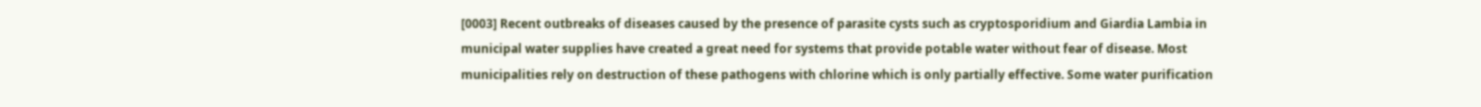[0003] Recent outbreaks of diseases caused by the presence of parasite cysts such as cryptosporidium and Giardia Lambia in municipal water supplies have created a great need for systems that provide potable water without fear of disease. Most municipalities rely on destruction of these pathogens with chlorine which is only partially effective. Some water purification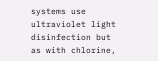systems use ultraviolet light disinfection but as with chlorine,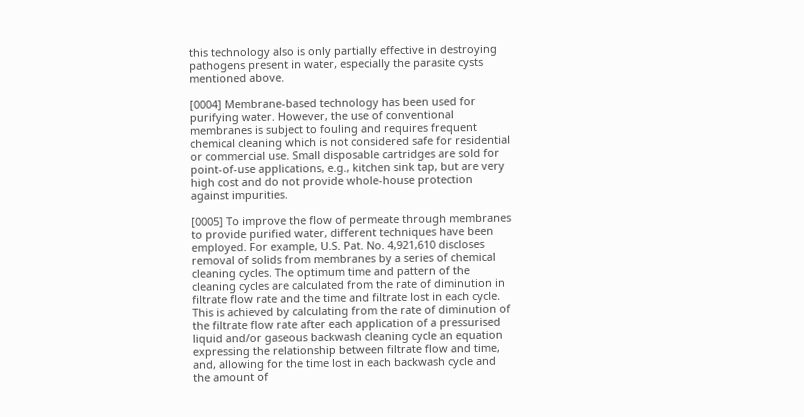this technology also is only partially effective in destroying pathogens present in water, especially the parasite cysts mentioned above.

[0004] Membrane-based technology has been used for purifying water. However, the use of conventional membranes is subject to fouling and requires frequent chemical cleaning which is not considered safe for residential or commercial use. Small disposable cartridges are sold for point-of-use applications, e.g., kitchen sink tap, but are very high cost and do not provide whole-house protection against impurities.

[0005] To improve the flow of permeate through membranes to provide purified water, different techniques have been employed. For example, U.S. Pat. No. 4,921,610 discloses removal of solids from membranes by a series of chemical cleaning cycles. The optimum time and pattern of the cleaning cycles are calculated from the rate of diminution in filtrate flow rate and the time and filtrate lost in each cycle. This is achieved by calculating from the rate of diminution of the filtrate flow rate after each application of a pressurised liquid and/or gaseous backwash cleaning cycle an equation expressing the relationship between filtrate flow and time, and, allowing for the time lost in each backwash cycle and the amount of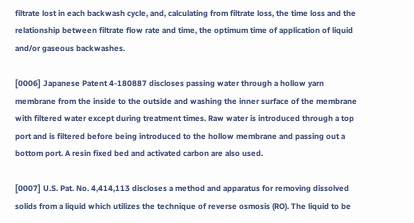filtrate lost in each backwash cycle, and, calculating from filtrate loss, the time loss and the relationship between filtrate flow rate and time, the optimum time of application of liquid and/or gaseous backwashes.

[0006] Japanese Patent 4-180887 discloses passing water through a hollow yarn membrane from the inside to the outside and washing the inner surface of the membrane with filtered water except during treatment times. Raw water is introduced through a top port and is filtered before being introduced to the hollow membrane and passing out a bottom port. A resin fixed bed and activated carbon are also used.

[0007] U.S. Pat. No. 4,414,113 discloses a method and apparatus for removing dissolved solids from a liquid which utilizes the technique of reverse osmosis (RO). The liquid to be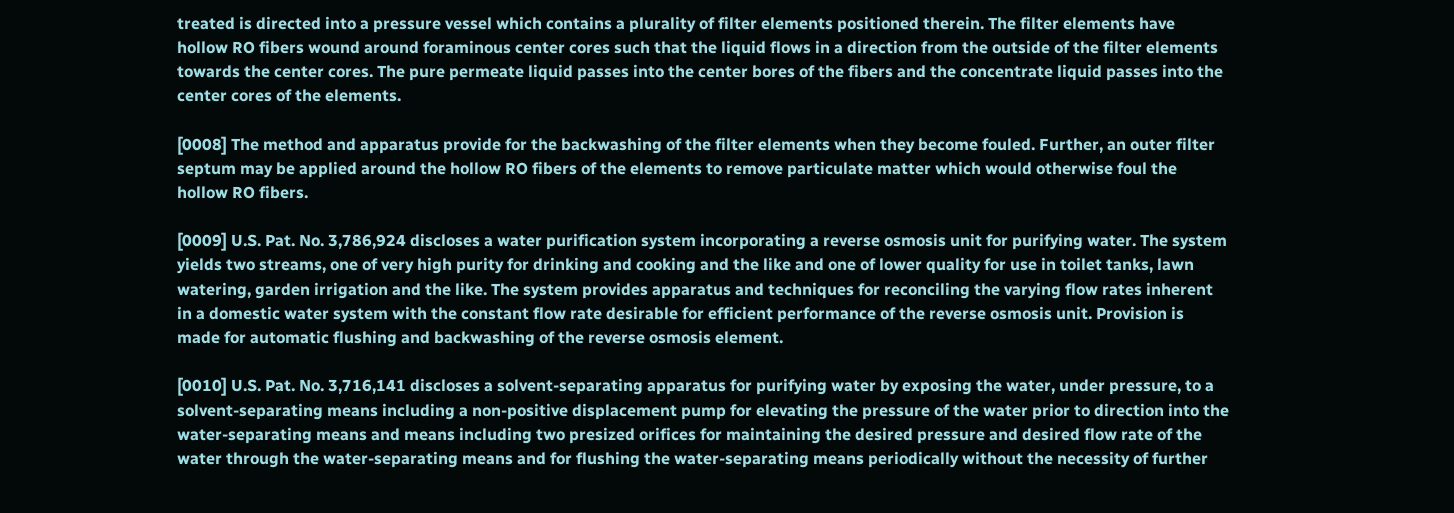treated is directed into a pressure vessel which contains a plurality of filter elements positioned therein. The filter elements have hollow RO fibers wound around foraminous center cores such that the liquid flows in a direction from the outside of the filter elements towards the center cores. The pure permeate liquid passes into the center bores of the fibers and the concentrate liquid passes into the center cores of the elements.

[0008] The method and apparatus provide for the backwashing of the filter elements when they become fouled. Further, an outer filter septum may be applied around the hollow RO fibers of the elements to remove particulate matter which would otherwise foul the hollow RO fibers.

[0009] U.S. Pat. No. 3,786,924 discloses a water purification system incorporating a reverse osmosis unit for purifying water. The system yields two streams, one of very high purity for drinking and cooking and the like and one of lower quality for use in toilet tanks, lawn watering, garden irrigation and the like. The system provides apparatus and techniques for reconciling the varying flow rates inherent in a domestic water system with the constant flow rate desirable for efficient performance of the reverse osmosis unit. Provision is made for automatic flushing and backwashing of the reverse osmosis element.

[0010] U.S. Pat. No. 3,716,141 discloses a solvent-separating apparatus for purifying water by exposing the water, under pressure, to a solvent-separating means including a non-positive displacement pump for elevating the pressure of the water prior to direction into the water-separating means and means including two presized orifices for maintaining the desired pressure and desired flow rate of the water through the water-separating means and for flushing the water-separating means periodically without the necessity of further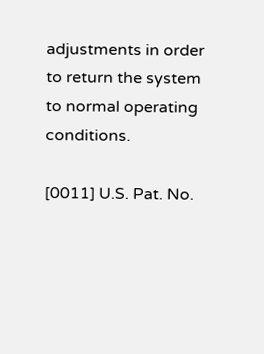adjustments in order to return the system to normal operating conditions.

[0011] U.S. Pat. No.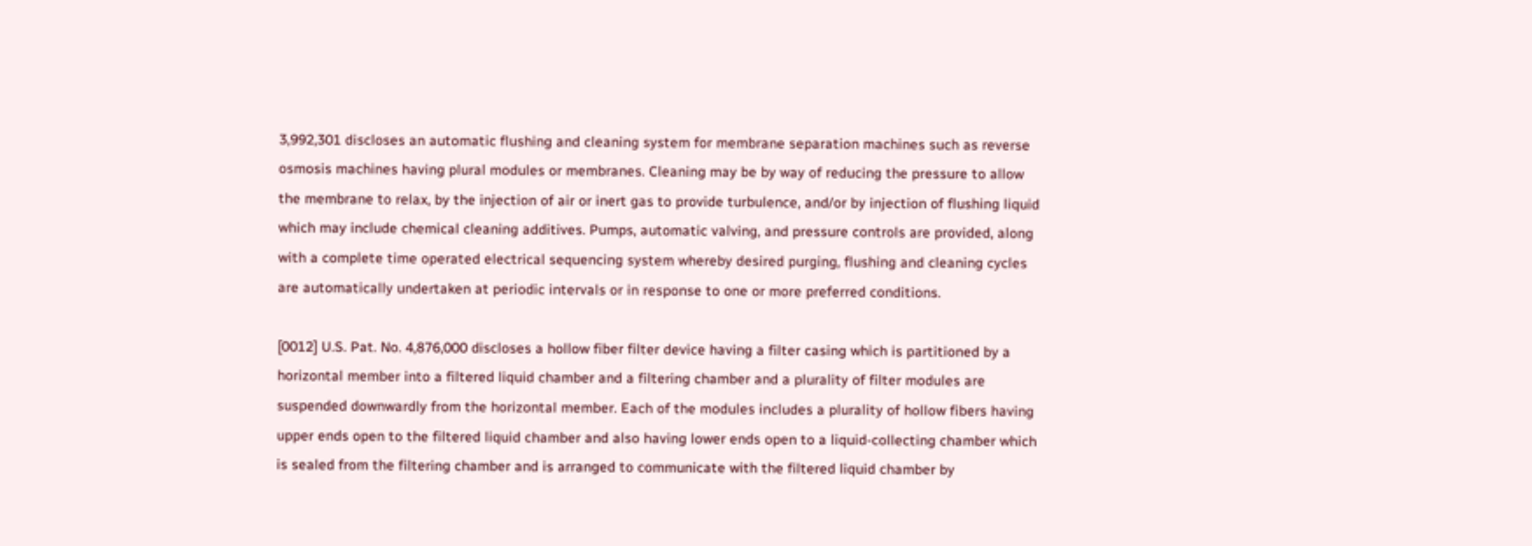3,992,301 discloses an automatic flushing and cleaning system for membrane separation machines such as reverse osmosis machines having plural modules or membranes. Cleaning may be by way of reducing the pressure to allow the membrane to relax, by the injection of air or inert gas to provide turbulence, and/or by injection of flushing liquid which may include chemical cleaning additives. Pumps, automatic valving, and pressure controls are provided, along with a complete time operated electrical sequencing system whereby desired purging, flushing and cleaning cycles are automatically undertaken at periodic intervals or in response to one or more preferred conditions.

[0012] U.S. Pat. No. 4,876,000 discloses a hollow fiber filter device having a filter casing which is partitioned by a horizontal member into a filtered liquid chamber and a filtering chamber and a plurality of filter modules are suspended downwardly from the horizontal member. Each of the modules includes a plurality of hollow fibers having upper ends open to the filtered liquid chamber and also having lower ends open to a liquid-collecting chamber which is sealed from the filtering chamber and is arranged to communicate with the filtered liquid chamber by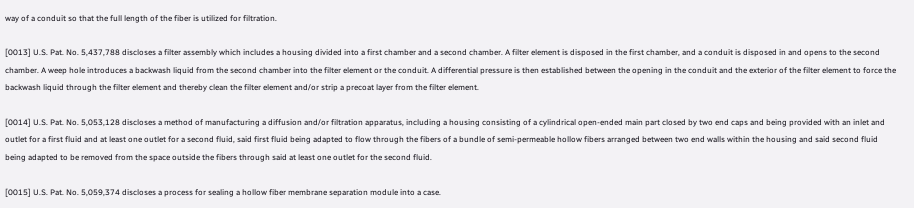way of a conduit so that the full length of the fiber is utilized for filtration.

[0013] U.S. Pat. No. 5,437,788 discloses a filter assembly which includes a housing divided into a first chamber and a second chamber. A filter element is disposed in the first chamber, and a conduit is disposed in and opens to the second chamber. A weep hole introduces a backwash liquid from the second chamber into the filter element or the conduit. A differential pressure is then established between the opening in the conduit and the exterior of the filter element to force the backwash liquid through the filter element and thereby clean the filter element and/or strip a precoat layer from the filter element.

[0014] U.S. Pat. No. 5,053,128 discloses a method of manufacturing a diffusion and/or filtration apparatus, including a housing consisting of a cylindrical open-ended main part closed by two end caps and being provided with an inlet and outlet for a first fluid and at least one outlet for a second fluid, said first fluid being adapted to flow through the fibers of a bundle of semi-permeable hollow fibers arranged between two end walls within the housing and said second fluid being adapted to be removed from the space outside the fibers through said at least one outlet for the second fluid.

[0015] U.S. Pat. No. 5,059,374 discloses a process for sealing a hollow fiber membrane separation module into a case.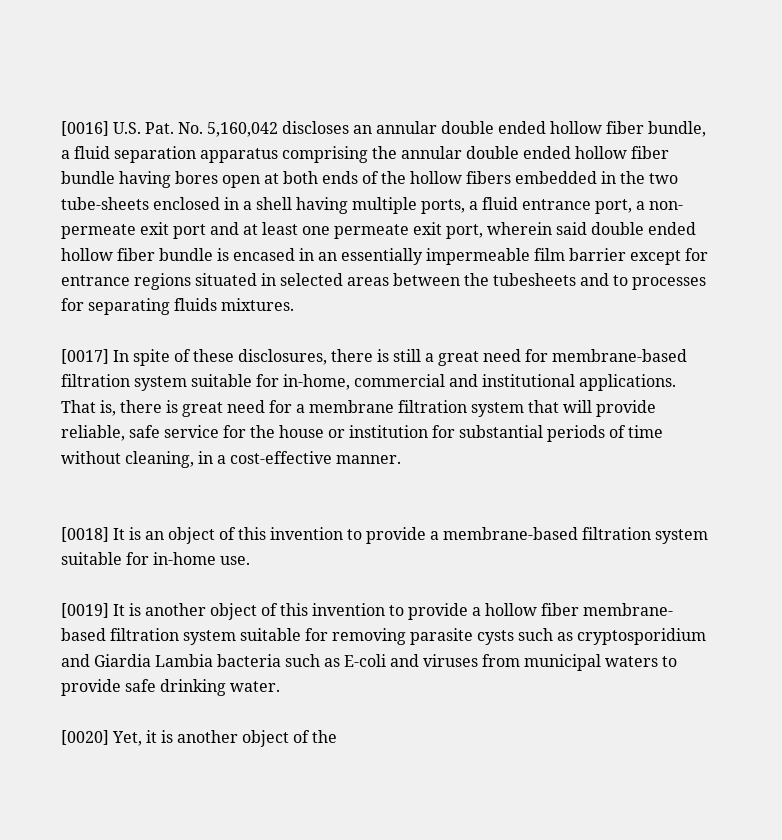[0016] U.S. Pat. No. 5,160,042 discloses an annular double ended hollow fiber bundle, a fluid separation apparatus comprising the annular double ended hollow fiber bundle having bores open at both ends of the hollow fibers embedded in the two tube-sheets enclosed in a shell having multiple ports, a fluid entrance port, a non-permeate exit port and at least one permeate exit port, wherein said double ended hollow fiber bundle is encased in an essentially impermeable film barrier except for entrance regions situated in selected areas between the tubesheets and to processes for separating fluids mixtures.

[0017] In spite of these disclosures, there is still a great need for membrane-based filtration system suitable for in-home, commercial and institutional applications. That is, there is great need for a membrane filtration system that will provide reliable, safe service for the house or institution for substantial periods of time without cleaning, in a cost-effective manner.


[0018] It is an object of this invention to provide a membrane-based filtration system suitable for in-home use.

[0019] It is another object of this invention to provide a hollow fiber membrane-based filtration system suitable for removing parasite cysts such as cryptosporidium and Giardia Lambia bacteria such as E-coli and viruses from municipal waters to provide safe drinking water.

[0020] Yet, it is another object of the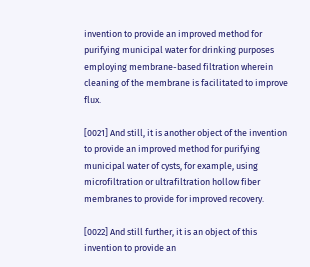invention to provide an improved method for purifying municipal water for drinking purposes employing membrane-based filtration wherein cleaning of the membrane is facilitated to improve flux.

[0021] And still, it is another object of the invention to provide an improved method for purifying municipal water of cysts, for example, using microfiltration or ultrafiltration hollow fiber membranes to provide for improved recovery.

[0022] And still further, it is an object of this invention to provide an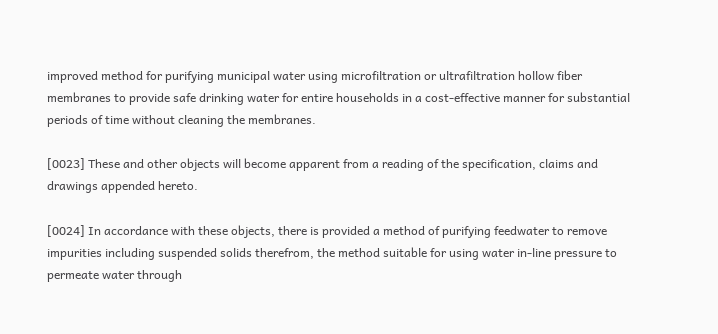improved method for purifying municipal water using microfiltration or ultrafiltration hollow fiber membranes to provide safe drinking water for entire households in a cost-effective manner for substantial periods of time without cleaning the membranes.

[0023] These and other objects will become apparent from a reading of the specification, claims and drawings appended hereto.

[0024] In accordance with these objects, there is provided a method of purifying feedwater to remove impurities including suspended solids therefrom, the method suitable for using water in-line pressure to permeate water through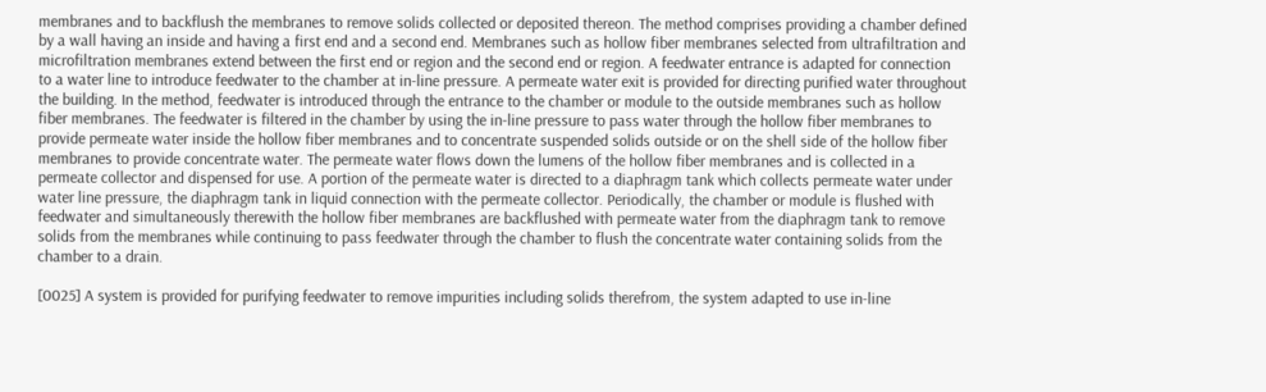membranes and to backflush the membranes to remove solids collected or deposited thereon. The method comprises providing a chamber defined by a wall having an inside and having a first end and a second end. Membranes such as hollow fiber membranes selected from ultrafiltration and microfiltration membranes extend between the first end or region and the second end or region. A feedwater entrance is adapted for connection to a water line to introduce feedwater to the chamber at in-line pressure. A permeate water exit is provided for directing purified water throughout the building. In the method, feedwater is introduced through the entrance to the chamber or module to the outside membranes such as hollow fiber membranes. The feedwater is filtered in the chamber by using the in-line pressure to pass water through the hollow fiber membranes to provide permeate water inside the hollow fiber membranes and to concentrate suspended solids outside or on the shell side of the hollow fiber membranes to provide concentrate water. The permeate water flows down the lumens of the hollow fiber membranes and is collected in a permeate collector and dispensed for use. A portion of the permeate water is directed to a diaphragm tank which collects permeate water under water line pressure, the diaphragm tank in liquid connection with the permeate collector. Periodically, the chamber or module is flushed with feedwater and simultaneously therewith the hollow fiber membranes are backflushed with permeate water from the diaphragm tank to remove solids from the membranes while continuing to pass feedwater through the chamber to flush the concentrate water containing solids from the chamber to a drain.

[0025] A system is provided for purifying feedwater to remove impurities including solids therefrom, the system adapted to use in-line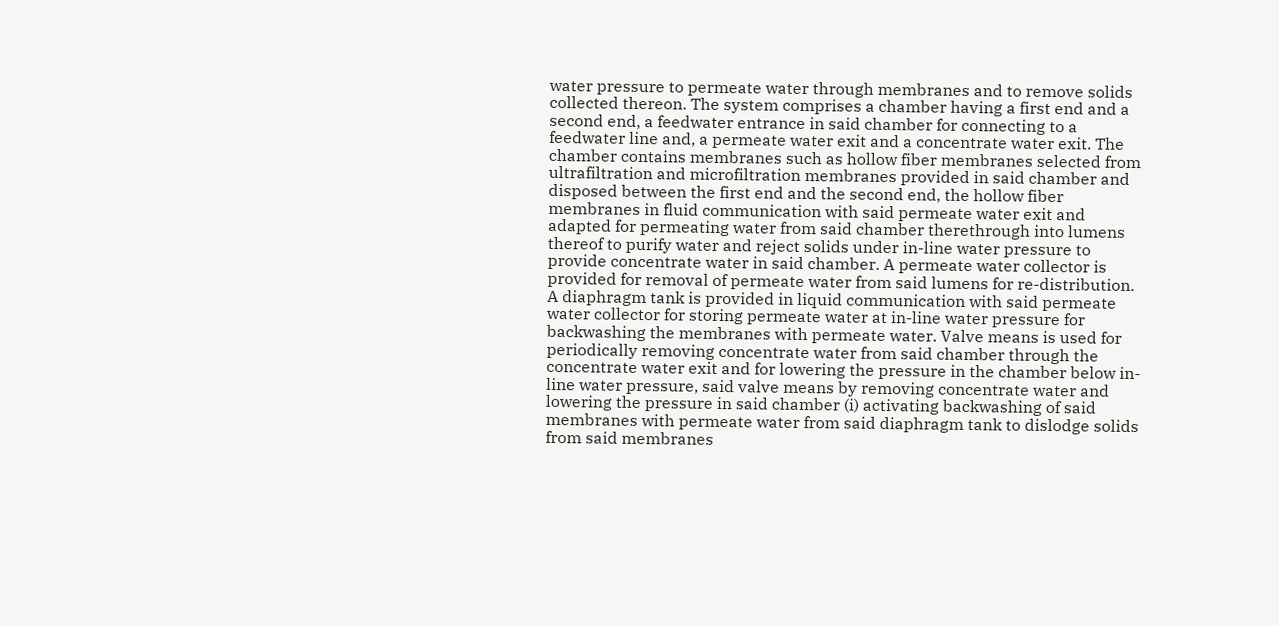water pressure to permeate water through membranes and to remove solids collected thereon. The system comprises a chamber having a first end and a second end, a feedwater entrance in said chamber for connecting to a feedwater line and, a permeate water exit and a concentrate water exit. The chamber contains membranes such as hollow fiber membranes selected from ultrafiltration and microfiltration membranes provided in said chamber and disposed between the first end and the second end, the hollow fiber membranes in fluid communication with said permeate water exit and adapted for permeating water from said chamber therethrough into lumens thereof to purify water and reject solids under in-line water pressure to provide concentrate water in said chamber. A permeate water collector is provided for removal of permeate water from said lumens for re-distribution. A diaphragm tank is provided in liquid communication with said permeate water collector for storing permeate water at in-line water pressure for backwashing the membranes with permeate water. Valve means is used for periodically removing concentrate water from said chamber through the concentrate water exit and for lowering the pressure in the chamber below in-line water pressure, said valve means by removing concentrate water and lowering the pressure in said chamber (i) activating backwashing of said membranes with permeate water from said diaphragm tank to dislodge solids from said membranes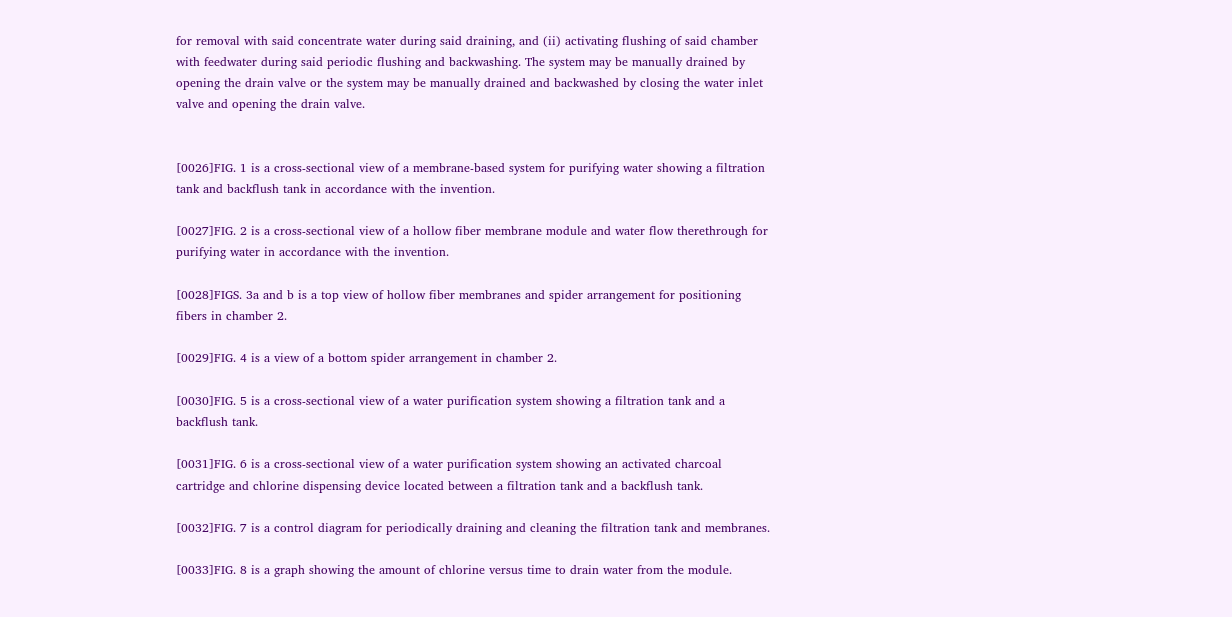for removal with said concentrate water during said draining, and (ii) activating flushing of said chamber with feedwater during said periodic flushing and backwashing. The system may be manually drained by opening the drain valve or the system may be manually drained and backwashed by closing the water inlet valve and opening the drain valve.


[0026]FIG. 1 is a cross-sectional view of a membrane-based system for purifying water showing a filtration tank and backflush tank in accordance with the invention.

[0027]FIG. 2 is a cross-sectional view of a hollow fiber membrane module and water flow therethrough for purifying water in accordance with the invention.

[0028]FIGS. 3a and b is a top view of hollow fiber membranes and spider arrangement for positioning fibers in chamber 2.

[0029]FIG. 4 is a view of a bottom spider arrangement in chamber 2.

[0030]FIG. 5 is a cross-sectional view of a water purification system showing a filtration tank and a backflush tank.

[0031]FIG. 6 is a cross-sectional view of a water purification system showing an activated charcoal cartridge and chlorine dispensing device located between a filtration tank and a backflush tank.

[0032]FIG. 7 is a control diagram for periodically draining and cleaning the filtration tank and membranes.

[0033]FIG. 8 is a graph showing the amount of chlorine versus time to drain water from the module.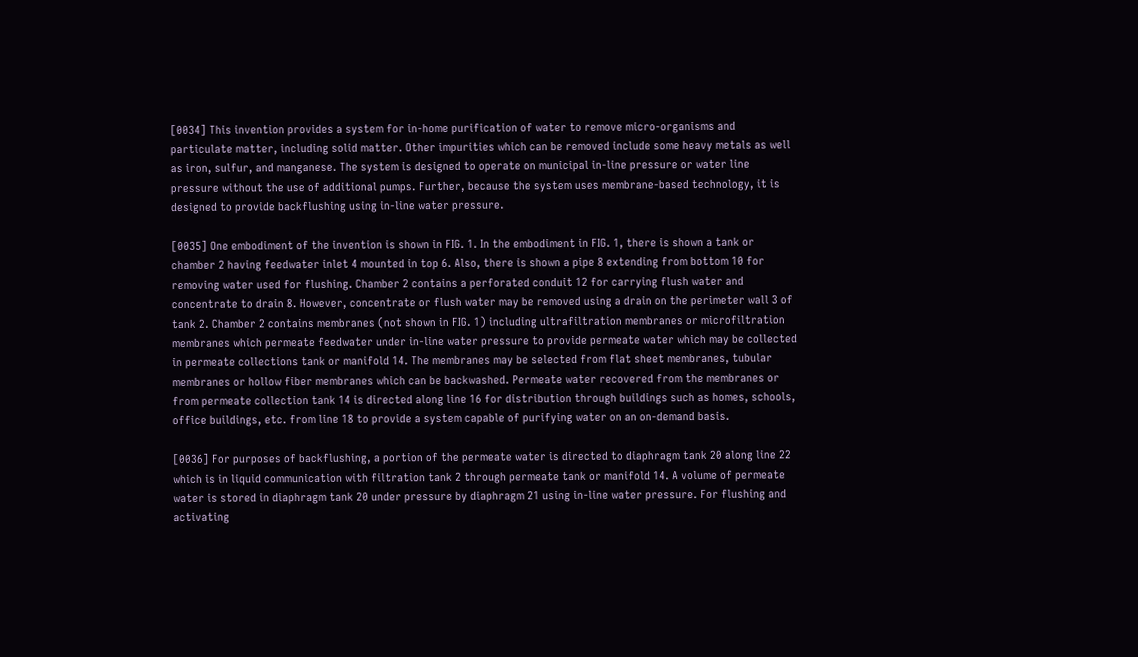[0034] This invention provides a system for in-home purification of water to remove micro-organisms and particulate matter, including solid matter. Other impurities which can be removed include some heavy metals as well as iron, sulfur, and manganese. The system is designed to operate on municipal in-line pressure or water line pressure without the use of additional pumps. Further, because the system uses membrane-based technology, it is designed to provide backflushing using in-line water pressure.

[0035] One embodiment of the invention is shown in FIG. 1. In the embodiment in FIG. 1, there is shown a tank or chamber 2 having feedwater inlet 4 mounted in top 6. Also, there is shown a pipe 8 extending from bottom 10 for removing water used for flushing. Chamber 2 contains a perforated conduit 12 for carrying flush water and concentrate to drain 8. However, concentrate or flush water may be removed using a drain on the perimeter wall 3 of tank 2. Chamber 2 contains membranes (not shown in FIG. 1) including ultrafiltration membranes or microfiltration membranes which permeate feedwater under in-line water pressure to provide permeate water which may be collected in permeate collections tank or manifold 14. The membranes may be selected from flat sheet membranes, tubular membranes or hollow fiber membranes which can be backwashed. Permeate water recovered from the membranes or from permeate collection tank 14 is directed along line 16 for distribution through buildings such as homes, schools, office buildings, etc. from line 18 to provide a system capable of purifying water on an on-demand basis.

[0036] For purposes of backflushing, a portion of the permeate water is directed to diaphragm tank 20 along line 22 which is in liquid communication with filtration tank 2 through permeate tank or manifold 14. A volume of permeate water is stored in diaphragm tank 20 under pressure by diaphragm 21 using in-line water pressure. For flushing and activating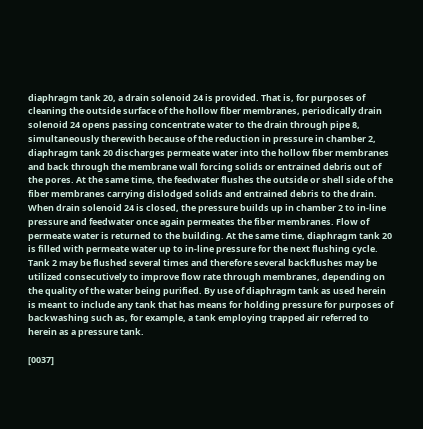diaphragm tank 20, a drain solenoid 24 is provided. That is, for purposes of cleaning the outside surface of the hollow fiber membranes, periodically drain solenoid 24 opens passing concentrate water to the drain through pipe 8, simultaneously therewith because of the reduction in pressure in chamber 2, diaphragm tank 20 discharges permeate water into the hollow fiber membranes and back through the membrane wall forcing solids or entrained debris out of the pores. At the same time, the feedwater flushes the outside or shell side of the fiber membranes carrying dislodged solids and entrained debris to the drain. When drain solenoid 24 is closed, the pressure builds up in chamber 2 to in-line pressure and feedwater once again permeates the fiber membranes. Flow of permeate water is returned to the building. At the same time, diaphragm tank 20 is filled with permeate water up to in-line pressure for the next flushing cycle. Tank 2 may be flushed several times and therefore several backflushes may be utilized consecutively to improve flow rate through membranes, depending on the quality of the water being purified. By use of diaphragm tank as used herein is meant to include any tank that has means for holding pressure for purposes of backwashing such as, for example, a tank employing trapped air referred to herein as a pressure tank.

[0037]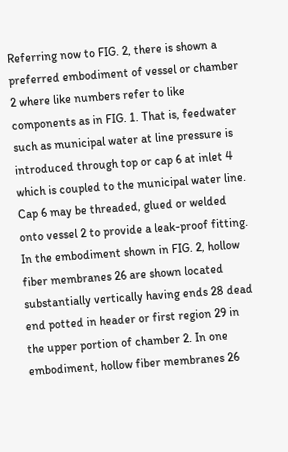Referring now to FIG. 2, there is shown a preferred embodiment of vessel or chamber 2 where like numbers refer to like components as in FIG. 1. That is, feedwater such as municipal water at line pressure is introduced through top or cap 6 at inlet 4 which is coupled to the municipal water line. Cap 6 may be threaded, glued or welded onto vessel 2 to provide a leak-proof fitting. In the embodiment shown in FIG. 2, hollow fiber membranes 26 are shown located substantially vertically having ends 28 dead end potted in header or first region 29 in the upper portion of chamber 2. In one embodiment, hollow fiber membranes 26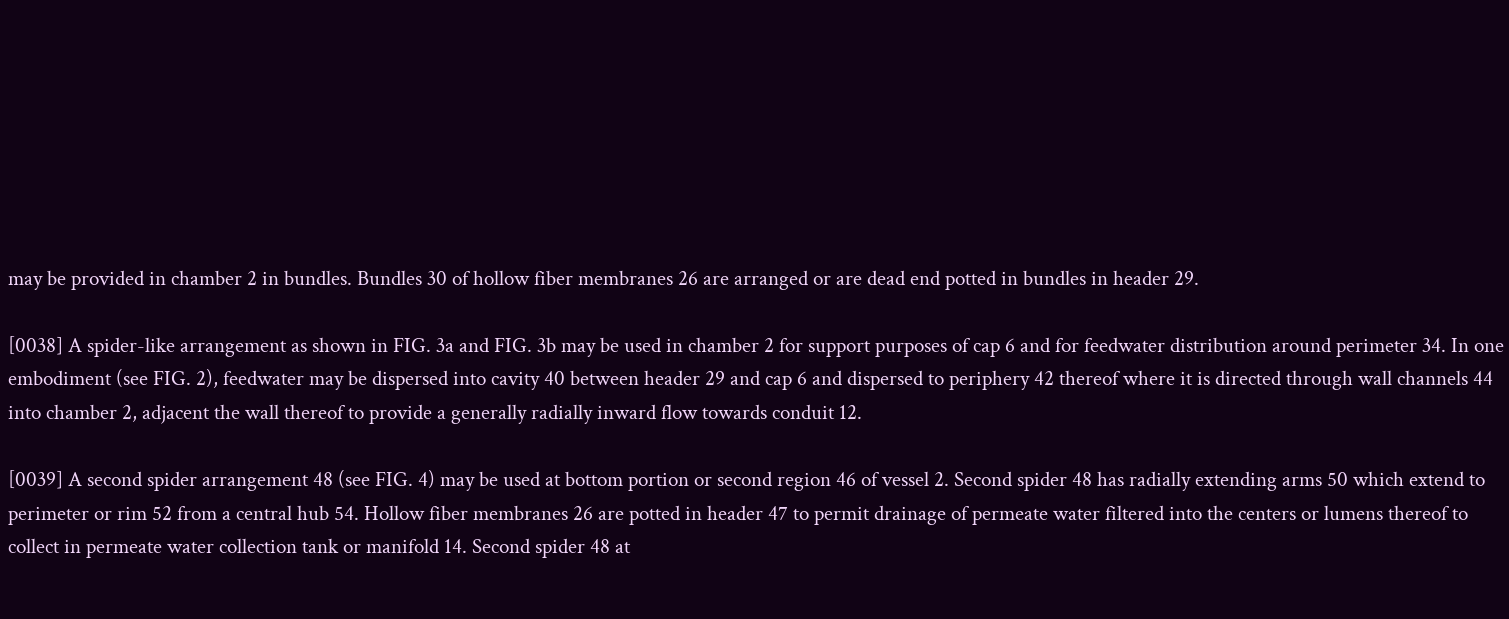may be provided in chamber 2 in bundles. Bundles 30 of hollow fiber membranes 26 are arranged or are dead end potted in bundles in header 29.

[0038] A spider-like arrangement as shown in FIG. 3a and FIG. 3b may be used in chamber 2 for support purposes of cap 6 and for feedwater distribution around perimeter 34. In one embodiment (see FIG. 2), feedwater may be dispersed into cavity 40 between header 29 and cap 6 and dispersed to periphery 42 thereof where it is directed through wall channels 44 into chamber 2, adjacent the wall thereof to provide a generally radially inward flow towards conduit 12.

[0039] A second spider arrangement 48 (see FIG. 4) may be used at bottom portion or second region 46 of vessel 2. Second spider 48 has radially extending arms 50 which extend to perimeter or rim 52 from a central hub 54. Hollow fiber membranes 26 are potted in header 47 to permit drainage of permeate water filtered into the centers or lumens thereof to collect in permeate water collection tank or manifold 14. Second spider 48 at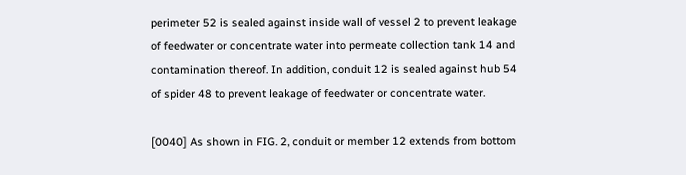perimeter 52 is sealed against inside wall of vessel 2 to prevent leakage of feedwater or concentrate water into permeate collection tank 14 and contamination thereof. In addition, conduit 12 is sealed against hub 54 of spider 48 to prevent leakage of feedwater or concentrate water.

[0040] As shown in FIG. 2, conduit or member 12 extends from bottom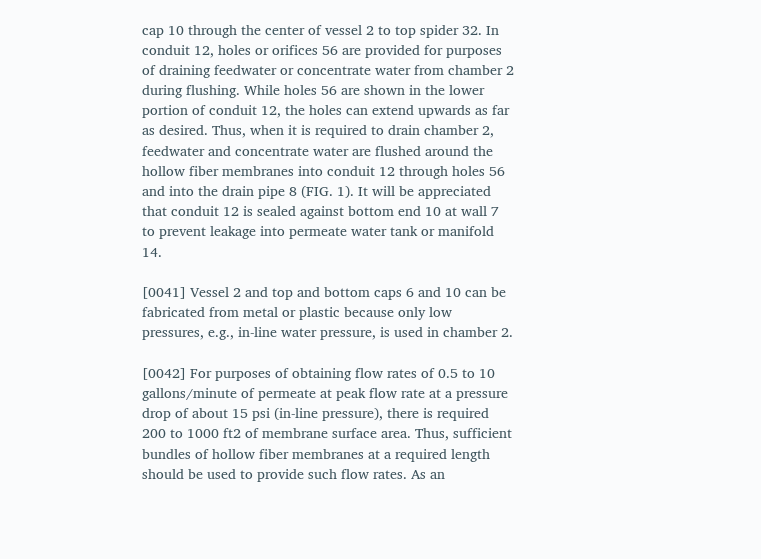cap 10 through the center of vessel 2 to top spider 32. In conduit 12, holes or orifices 56 are provided for purposes of draining feedwater or concentrate water from chamber 2 during flushing. While holes 56 are shown in the lower portion of conduit 12, the holes can extend upwards as far as desired. Thus, when it is required to drain chamber 2, feedwater and concentrate water are flushed around the hollow fiber membranes into conduit 12 through holes 56 and into the drain pipe 8 (FIG. 1). It will be appreciated that conduit 12 is sealed against bottom end 10 at wall 7 to prevent leakage into permeate water tank or manifold 14.

[0041] Vessel 2 and top and bottom caps 6 and 10 can be fabricated from metal or plastic because only low pressures, e.g., in-line water pressure, is used in chamber 2.

[0042] For purposes of obtaining flow rates of 0.5 to 10 gallons/minute of permeate at peak flow rate at a pressure drop of about 15 psi (in-line pressure), there is required 200 to 1000 ft2 of membrane surface area. Thus, sufficient bundles of hollow fiber membranes at a required length should be used to provide such flow rates. As an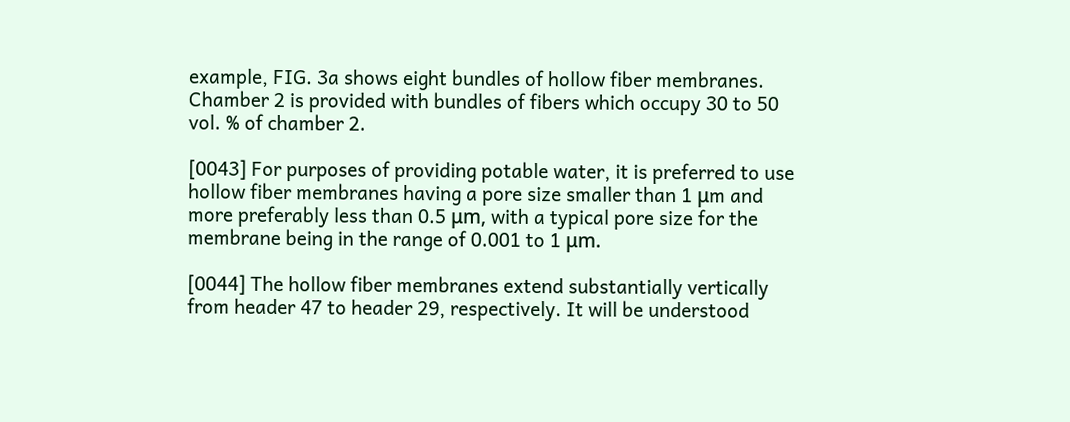example, FIG. 3a shows eight bundles of hollow fiber membranes. Chamber 2 is provided with bundles of fibers which occupy 30 to 50 vol. % of chamber 2.

[0043] For purposes of providing potable water, it is preferred to use hollow fiber membranes having a pore size smaller than 1 μm and more preferably less than 0.5 μm, with a typical pore size for the membrane being in the range of 0.001 to 1 μm.

[0044] The hollow fiber membranes extend substantially vertically from header 47 to header 29, respectively. It will be understood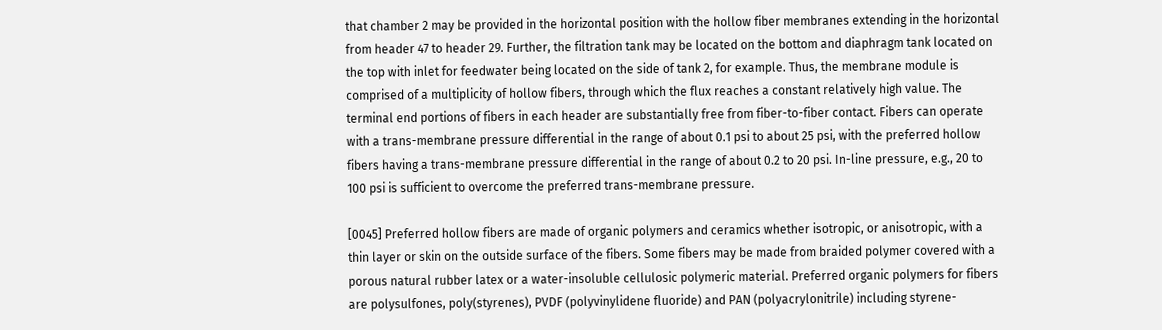that chamber 2 may be provided in the horizontal position with the hollow fiber membranes extending in the horizontal from header 47 to header 29. Further, the filtration tank may be located on the bottom and diaphragm tank located on the top with inlet for feedwater being located on the side of tank 2, for example. Thus, the membrane module is comprised of a multiplicity of hollow fibers, through which the flux reaches a constant relatively high value. The terminal end portions of fibers in each header are substantially free from fiber-to-fiber contact. Fibers can operate with a trans-membrane pressure differential in the range of about 0.1 psi to about 25 psi, with the preferred hollow fibers having a trans-membrane pressure differential in the range of about 0.2 to 20 psi. In-line pressure, e.g., 20 to 100 psi is sufficient to overcome the preferred trans-membrane pressure.

[0045] Preferred hollow fibers are made of organic polymers and ceramics whether isotropic, or anisotropic, with a thin layer or skin on the outside surface of the fibers. Some fibers may be made from braided polymer covered with a porous natural rubber latex or a water-insoluble cellulosic polymeric material. Preferred organic polymers for fibers are polysulfones, poly(styrenes), PVDF (polyvinylidene fluoride) and PAN (polyacrylonitrile) including styrene-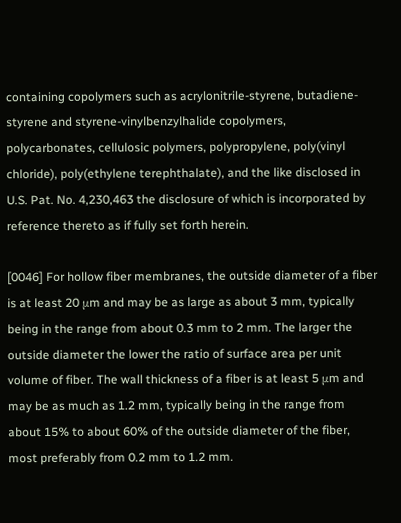containing copolymers such as acrylonitrile-styrene, butadiene-styrene and styrene-vinylbenzylhalide copolymers, polycarbonates, cellulosic polymers, polypropylene, poly(vinyl chloride), poly(ethylene terephthalate), and the like disclosed in U.S. Pat. No. 4,230,463 the disclosure of which is incorporated by reference thereto as if fully set forth herein.

[0046] For hollow fiber membranes, the outside diameter of a fiber is at least 20 μm and may be as large as about 3 mm, typically being in the range from about 0.3 mm to 2 mm. The larger the outside diameter the lower the ratio of surface area per unit volume of fiber. The wall thickness of a fiber is at least 5 μm and may be as much as 1.2 mm, typically being in the range from about 15% to about 60% of the outside diameter of the fiber, most preferably from 0.2 mm to 1.2 mm.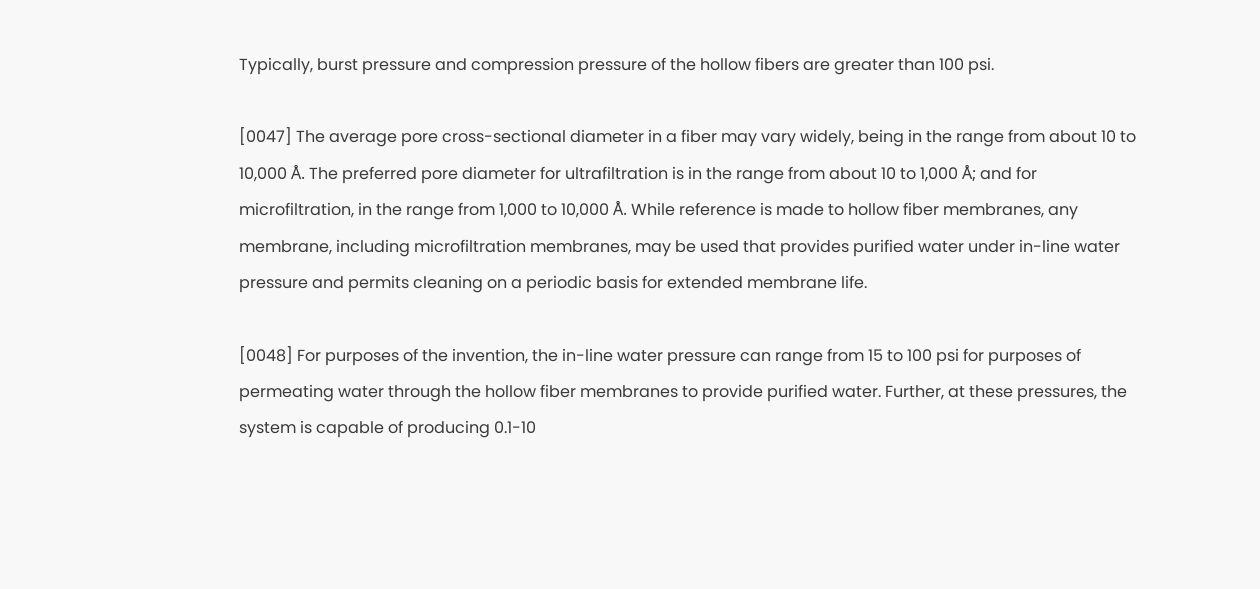Typically, burst pressure and compression pressure of the hollow fibers are greater than 100 psi.

[0047] The average pore cross-sectional diameter in a fiber may vary widely, being in the range from about 10 to 10,000 Å. The preferred pore diameter for ultrafiltration is in the range from about 10 to 1,000 Å; and for microfiltration, in the range from 1,000 to 10,000 Å. While reference is made to hollow fiber membranes, any membrane, including microfiltration membranes, may be used that provides purified water under in-line water pressure and permits cleaning on a periodic basis for extended membrane life.

[0048] For purposes of the invention, the in-line water pressure can range from 15 to 100 psi for purposes of permeating water through the hollow fiber membranes to provide purified water. Further, at these pressures, the system is capable of producing 0.1-10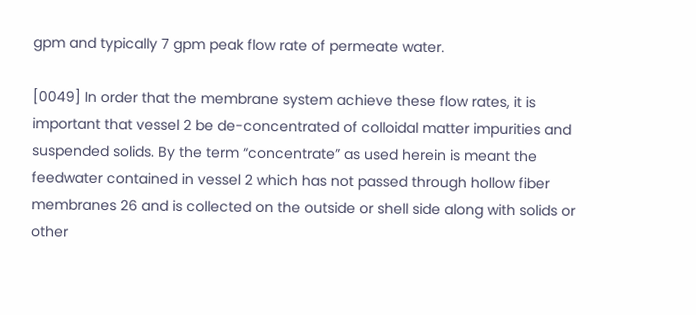gpm and typically 7 gpm peak flow rate of permeate water.

[0049] In order that the membrane system achieve these flow rates, it is important that vessel 2 be de-concentrated of colloidal matter impurities and suspended solids. By the term “concentrate” as used herein is meant the feedwater contained in vessel 2 which has not passed through hollow fiber membranes 26 and is collected on the outside or shell side along with solids or other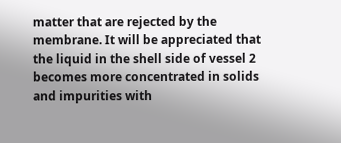matter that are rejected by the membrane. It will be appreciated that the liquid in the shell side of vessel 2 becomes more concentrated in solids and impurities with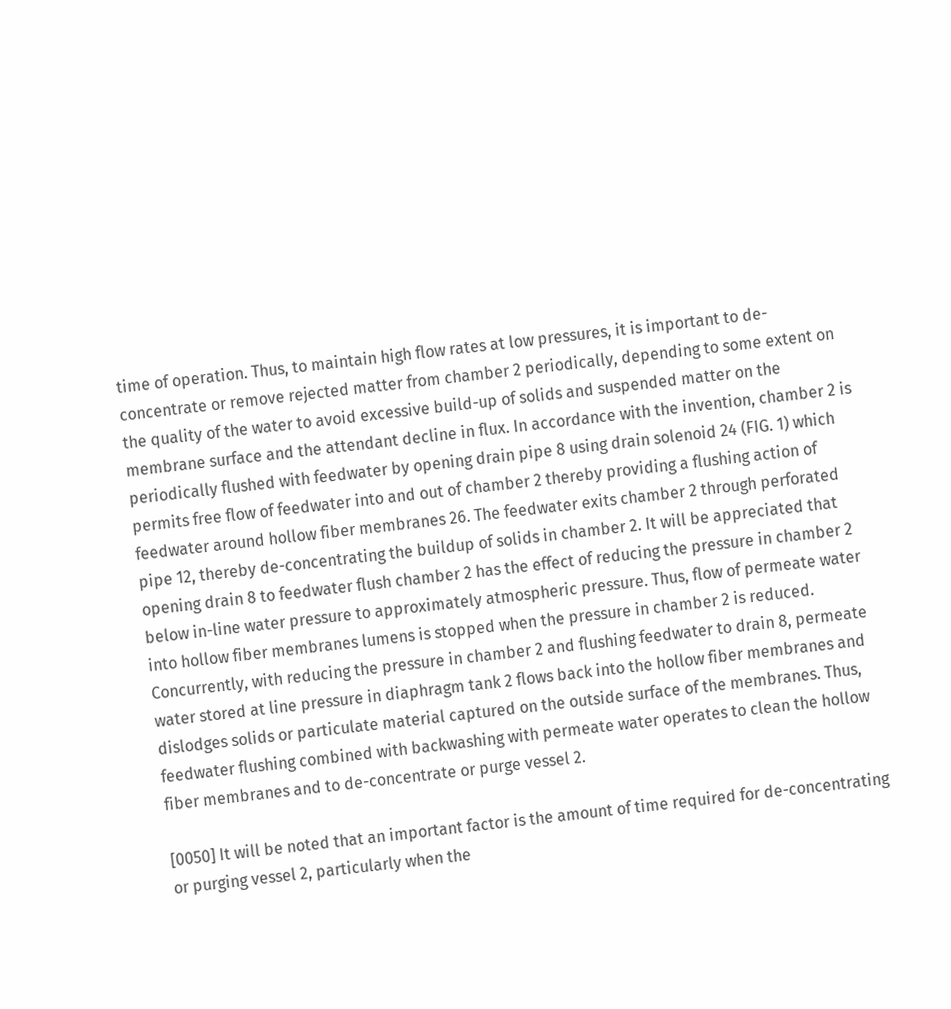time of operation. Thus, to maintain high flow rates at low pressures, it is important to de-concentrate or remove rejected matter from chamber 2 periodically, depending to some extent on the quality of the water to avoid excessive build-up of solids and suspended matter on the membrane surface and the attendant decline in flux. In accordance with the invention, chamber 2 is periodically flushed with feedwater by opening drain pipe 8 using drain solenoid 24 (FIG. 1) which permits free flow of feedwater into and out of chamber 2 thereby providing a flushing action of feedwater around hollow fiber membranes 26. The feedwater exits chamber 2 through perforated pipe 12, thereby de-concentrating the buildup of solids in chamber 2. It will be appreciated that opening drain 8 to feedwater flush chamber 2 has the effect of reducing the pressure in chamber 2 below in-line water pressure to approximately atmospheric pressure. Thus, flow of permeate water into hollow fiber membranes lumens is stopped when the pressure in chamber 2 is reduced. Concurrently, with reducing the pressure in chamber 2 and flushing feedwater to drain 8, permeate water stored at line pressure in diaphragm tank 2 flows back into the hollow fiber membranes and dislodges solids or particulate material captured on the outside surface of the membranes. Thus, feedwater flushing combined with backwashing with permeate water operates to clean the hollow fiber membranes and to de-concentrate or purge vessel 2.

[0050] It will be noted that an important factor is the amount of time required for de-concentrating or purging vessel 2, particularly when the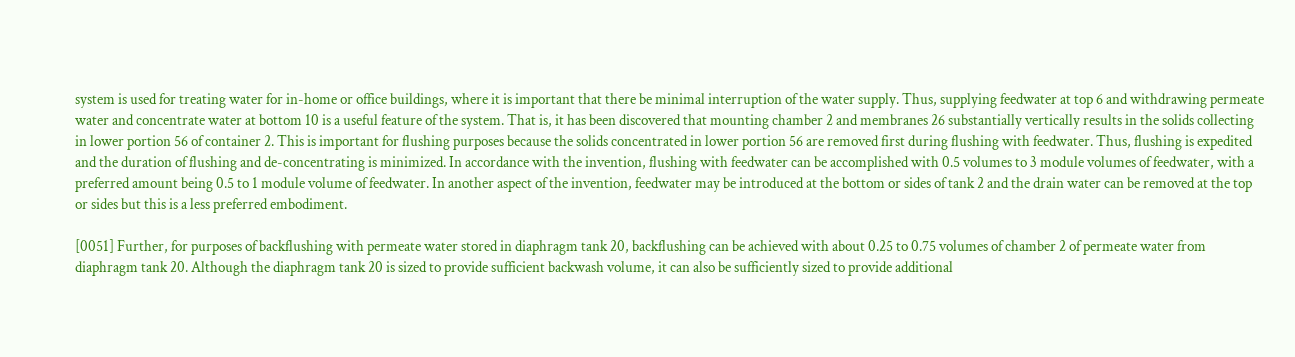system is used for treating water for in-home or office buildings, where it is important that there be minimal interruption of the water supply. Thus, supplying feedwater at top 6 and withdrawing permeate water and concentrate water at bottom 10 is a useful feature of the system. That is, it has been discovered that mounting chamber 2 and membranes 26 substantially vertically results in the solids collecting in lower portion 56 of container 2. This is important for flushing purposes because the solids concentrated in lower portion 56 are removed first during flushing with feedwater. Thus, flushing is expedited and the duration of flushing and de-concentrating is minimized. In accordance with the invention, flushing with feedwater can be accomplished with 0.5 volumes to 3 module volumes of feedwater, with a preferred amount being 0.5 to 1 module volume of feedwater. In another aspect of the invention, feedwater may be introduced at the bottom or sides of tank 2 and the drain water can be removed at the top or sides but this is a less preferred embodiment.

[0051] Further, for purposes of backflushing with permeate water stored in diaphragm tank 20, backflushing can be achieved with about 0.25 to 0.75 volumes of chamber 2 of permeate water from diaphragm tank 20. Although the diaphragm tank 20 is sized to provide sufficient backwash volume, it can also be sufficiently sized to provide additional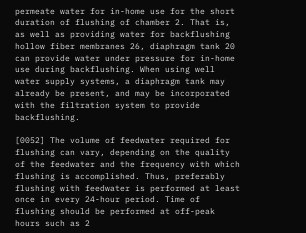permeate water for in-home use for the short duration of flushing of chamber 2. That is, as well as providing water for backflushing hollow fiber membranes 26, diaphragm tank 20 can provide water under pressure for in-home use during backflushing. When using well water supply systems, a diaphragm tank may already be present, and may be incorporated with the filtration system to provide backflushing.

[0052] The volume of feedwater required for flushing can vary, depending on the quality of the feedwater and the frequency with which flushing is accomplished. Thus, preferably flushing with feedwater is performed at least once in every 24-hour period. Time of flushing should be performed at off-peak hours such as 2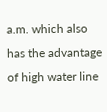a.m. which also has the advantage of high water line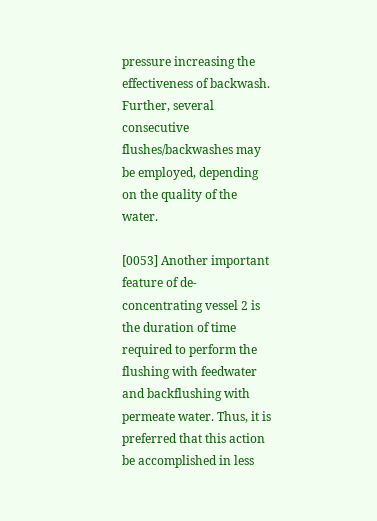pressure increasing the effectiveness of backwash. Further, several consecutive flushes/backwashes may be employed, depending on the quality of the water.

[0053] Another important feature of de-concentrating vessel 2 is the duration of time required to perform the flushing with feedwater and backflushing with permeate water. Thus, it is preferred that this action be accomplished in less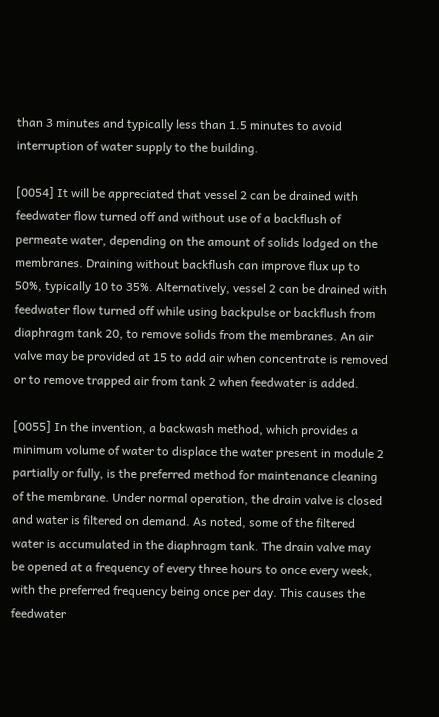than 3 minutes and typically less than 1.5 minutes to avoid interruption of water supply to the building.

[0054] It will be appreciated that vessel 2 can be drained with feedwater flow turned off and without use of a backflush of permeate water, depending on the amount of solids lodged on the membranes. Draining without backflush can improve flux up to 50%, typically 10 to 35%. Alternatively, vessel 2 can be drained with feedwater flow turned off while using backpulse or backflush from diaphragm tank 20, to remove solids from the membranes. An air valve may be provided at 15 to add air when concentrate is removed or to remove trapped air from tank 2 when feedwater is added.

[0055] In the invention, a backwash method, which provides a minimum volume of water to displace the water present in module 2 partially or fully, is the preferred method for maintenance cleaning of the membrane. Under normal operation, the drain valve is closed and water is filtered on demand. As noted, some of the filtered water is accumulated in the diaphragm tank. The drain valve may be opened at a frequency of every three hours to once every week, with the preferred frequency being once per day. This causes the feedwater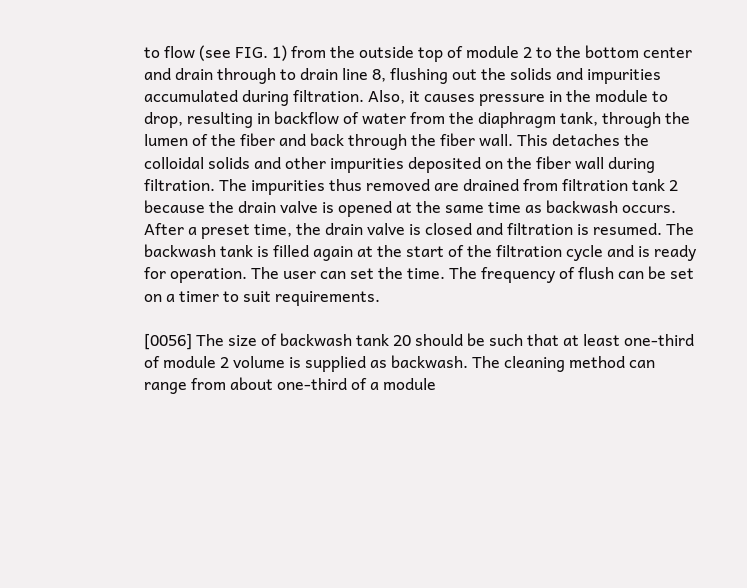to flow (see FIG. 1) from the outside top of module 2 to the bottom center and drain through to drain line 8, flushing out the solids and impurities accumulated during filtration. Also, it causes pressure in the module to drop, resulting in backflow of water from the diaphragm tank, through the lumen of the fiber and back through the fiber wall. This detaches the colloidal solids and other impurities deposited on the fiber wall during filtration. The impurities thus removed are drained from filtration tank 2 because the drain valve is opened at the same time as backwash occurs. After a preset time, the drain valve is closed and filtration is resumed. The backwash tank is filled again at the start of the filtration cycle and is ready for operation. The user can set the time. The frequency of flush can be set on a timer to suit requirements.

[0056] The size of backwash tank 20 should be such that at least one-third of module 2 volume is supplied as backwash. The cleaning method can range from about one-third of a module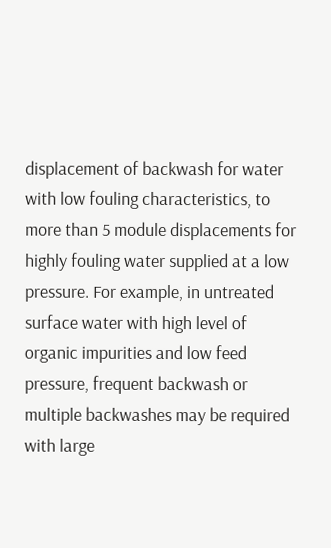displacement of backwash for water with low fouling characteristics, to more than 5 module displacements for highly fouling water supplied at a low pressure. For example, in untreated surface water with high level of organic impurities and low feed pressure, frequent backwash or multiple backwashes may be required with large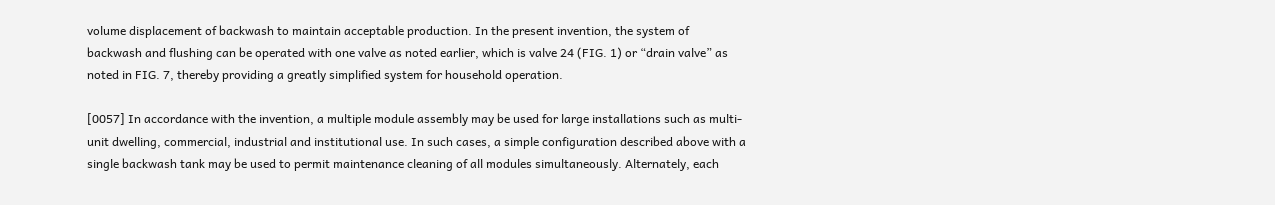volume displacement of backwash to maintain acceptable production. In the present invention, the system of backwash and flushing can be operated with one valve as noted earlier, which is valve 24 (FIG. 1) or “drain valve” as noted in FIG. 7, thereby providing a greatly simplified system for household operation.

[0057] In accordance with the invention, a multiple module assembly may be used for large installations such as multi-unit dwelling, commercial, industrial and institutional use. In such cases, a simple configuration described above with a single backwash tank may be used to permit maintenance cleaning of all modules simultaneously. Alternately, each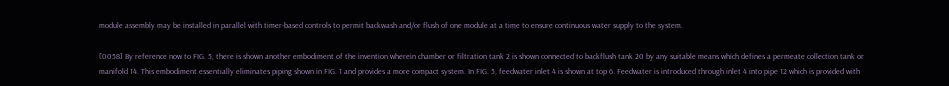module assembly may be installed in parallel with timer-based controls to permit backwash and/or flush of one module at a time to ensure continuous water supply to the system.

[0058] By reference now to FIG. 5, there is shown another embodiment of the invention wherein chamber or filtration tank 2 is shown connected to backflush tank 20 by any suitable means which defines a permeate collection tank or manifold 14. This embodiment essentially eliminates piping shown in FIG. 1 and provides a more compact system. In FIG. 5, feedwater inlet 4 is shown at top 6. Feedwater is introduced through inlet 4 into pipe 12 which is provided with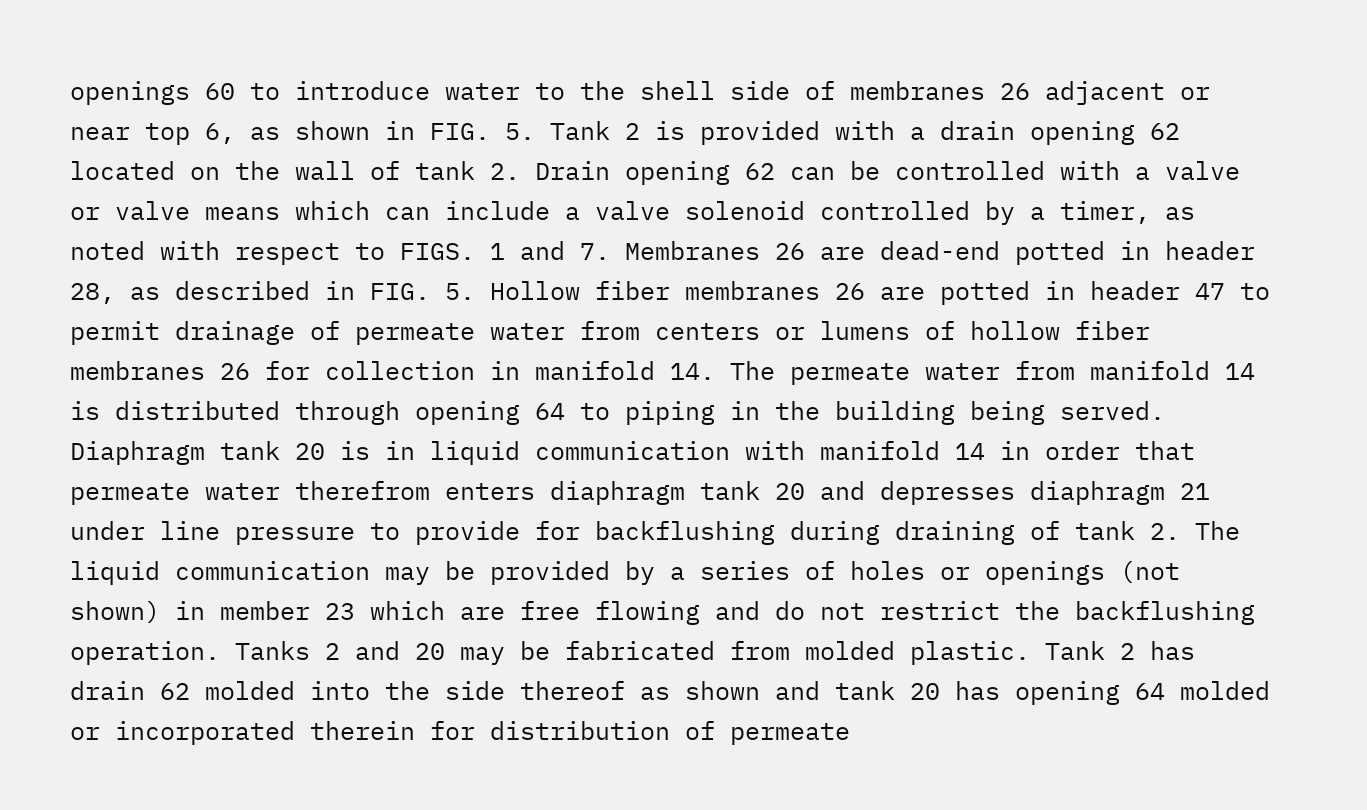openings 60 to introduce water to the shell side of membranes 26 adjacent or near top 6, as shown in FIG. 5. Tank 2 is provided with a drain opening 62 located on the wall of tank 2. Drain opening 62 can be controlled with a valve or valve means which can include a valve solenoid controlled by a timer, as noted with respect to FIGS. 1 and 7. Membranes 26 are dead-end potted in header 28, as described in FIG. 5. Hollow fiber membranes 26 are potted in header 47 to permit drainage of permeate water from centers or lumens of hollow fiber membranes 26 for collection in manifold 14. The permeate water from manifold 14 is distributed through opening 64 to piping in the building being served. Diaphragm tank 20 is in liquid communication with manifold 14 in order that permeate water therefrom enters diaphragm tank 20 and depresses diaphragm 21 under line pressure to provide for backflushing during draining of tank 2. The liquid communication may be provided by a series of holes or openings (not shown) in member 23 which are free flowing and do not restrict the backflushing operation. Tanks 2 and 20 may be fabricated from molded plastic. Tank 2 has drain 62 molded into the side thereof as shown and tank 20 has opening 64 molded or incorporated therein for distribution of permeate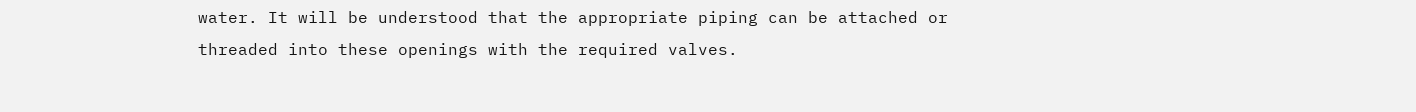water. It will be understood that the appropriate piping can be attached or threaded into these openings with the required valves.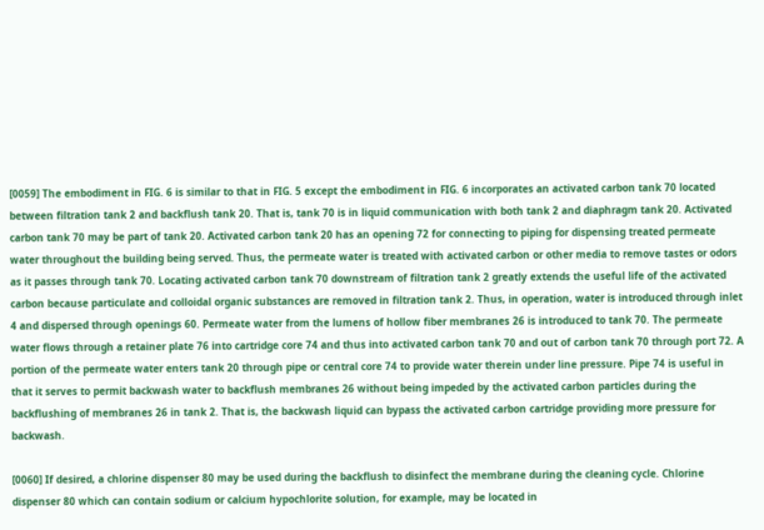[0059] The embodiment in FIG. 6 is similar to that in FIG. 5 except the embodiment in FIG. 6 incorporates an activated carbon tank 70 located between filtration tank 2 and backflush tank 20. That is, tank 70 is in liquid communication with both tank 2 and diaphragm tank 20. Activated carbon tank 70 may be part of tank 20. Activated carbon tank 20 has an opening 72 for connecting to piping for dispensing treated permeate water throughout the building being served. Thus, the permeate water is treated with activated carbon or other media to remove tastes or odors as it passes through tank 70. Locating activated carbon tank 70 downstream of filtration tank 2 greatly extends the useful life of the activated carbon because particulate and colloidal organic substances are removed in filtration tank 2. Thus, in operation, water is introduced through inlet 4 and dispersed through openings 60. Permeate water from the lumens of hollow fiber membranes 26 is introduced to tank 70. The permeate water flows through a retainer plate 76 into cartridge core 74 and thus into activated carbon tank 70 and out of carbon tank 70 through port 72. A portion of the permeate water enters tank 20 through pipe or central core 74 to provide water therein under line pressure. Pipe 74 is useful in that it serves to permit backwash water to backflush membranes 26 without being impeded by the activated carbon particles during the backflushing of membranes 26 in tank 2. That is, the backwash liquid can bypass the activated carbon cartridge providing more pressure for backwash.

[0060] If desired, a chlorine dispenser 80 may be used during the backflush to disinfect the membrane during the cleaning cycle. Chlorine dispenser 80 which can contain sodium or calcium hypochlorite solution, for example, may be located in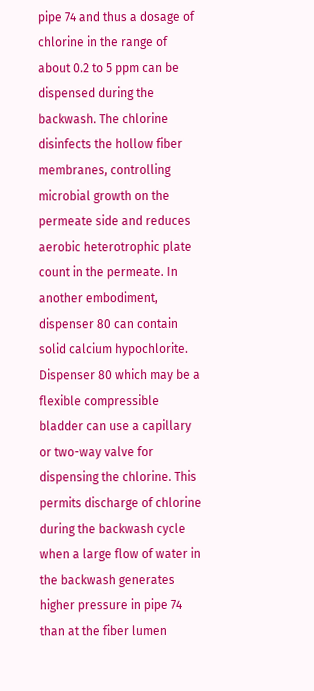pipe 74 and thus a dosage of chlorine in the range of about 0.2 to 5 ppm can be dispensed during the backwash. The chlorine disinfects the hollow fiber membranes, controlling microbial growth on the permeate side and reduces aerobic heterotrophic plate count in the permeate. In another embodiment, dispenser 80 can contain solid calcium hypochlorite. Dispenser 80 which may be a flexible compressible bladder can use a capillary or two-way valve for dispensing the chlorine. This permits discharge of chlorine during the backwash cycle when a large flow of water in the backwash generates higher pressure in pipe 74 than at the fiber lumen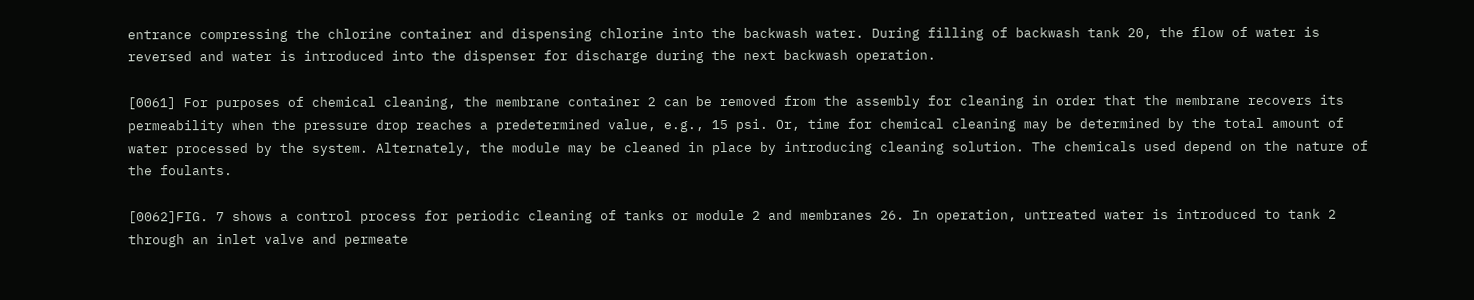entrance compressing the chlorine container and dispensing chlorine into the backwash water. During filling of backwash tank 20, the flow of water is reversed and water is introduced into the dispenser for discharge during the next backwash operation.

[0061] For purposes of chemical cleaning, the membrane container 2 can be removed from the assembly for cleaning in order that the membrane recovers its permeability when the pressure drop reaches a predetermined value, e.g., 15 psi. Or, time for chemical cleaning may be determined by the total amount of water processed by the system. Alternately, the module may be cleaned in place by introducing cleaning solution. The chemicals used depend on the nature of the foulants.

[0062]FIG. 7 shows a control process for periodic cleaning of tanks or module 2 and membranes 26. In operation, untreated water is introduced to tank 2 through an inlet valve and permeate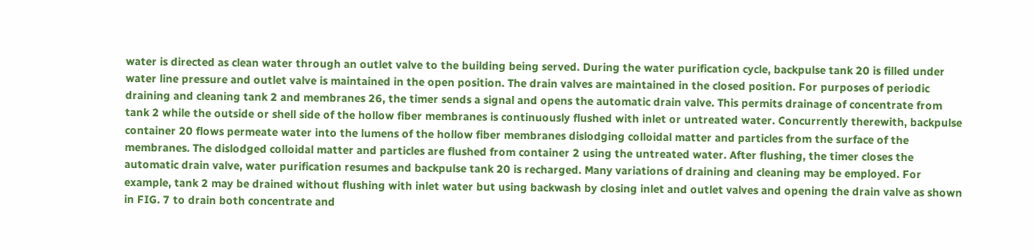water is directed as clean water through an outlet valve to the building being served. During the water purification cycle, backpulse tank 20 is filled under water line pressure and outlet valve is maintained in the open position. The drain valves are maintained in the closed position. For purposes of periodic draining and cleaning tank 2 and membranes 26, the timer sends a signal and opens the automatic drain valve. This permits drainage of concentrate from tank 2 while the outside or shell side of the hollow fiber membranes is continuously flushed with inlet or untreated water. Concurrently therewith, backpulse container 20 flows permeate water into the lumens of the hollow fiber membranes dislodging colloidal matter and particles from the surface of the membranes. The dislodged colloidal matter and particles are flushed from container 2 using the untreated water. After flushing, the timer closes the automatic drain valve, water purification resumes and backpulse tank 20 is recharged. Many variations of draining and cleaning may be employed. For example, tank 2 may be drained without flushing with inlet water but using backwash by closing inlet and outlet valves and opening the drain valve as shown in FIG. 7 to drain both concentrate and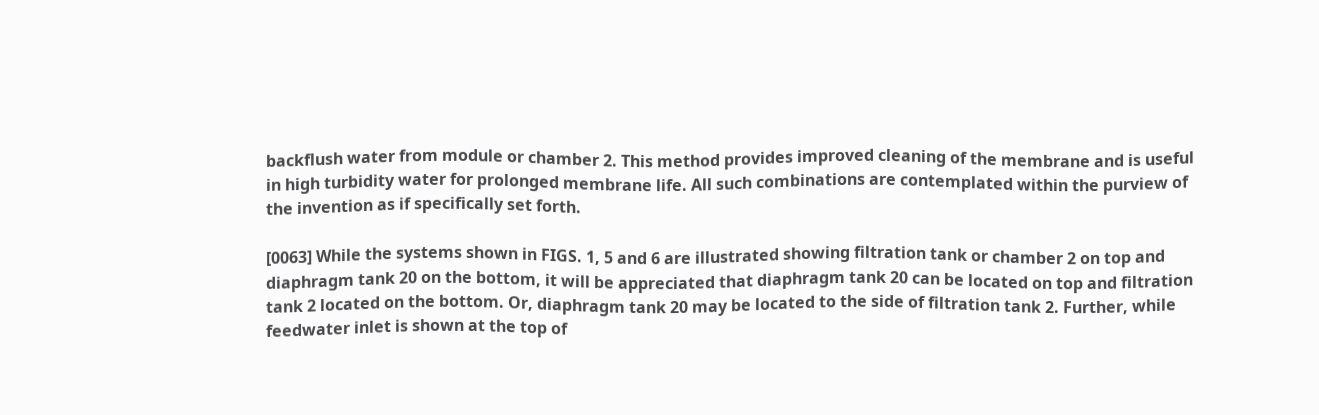backflush water from module or chamber 2. This method provides improved cleaning of the membrane and is useful in high turbidity water for prolonged membrane life. All such combinations are contemplated within the purview of the invention as if specifically set forth.

[0063] While the systems shown in FIGS. 1, 5 and 6 are illustrated showing filtration tank or chamber 2 on top and diaphragm tank 20 on the bottom, it will be appreciated that diaphragm tank 20 can be located on top and filtration tank 2 located on the bottom. Or, diaphragm tank 20 may be located to the side of filtration tank 2. Further, while feedwater inlet is shown at the top of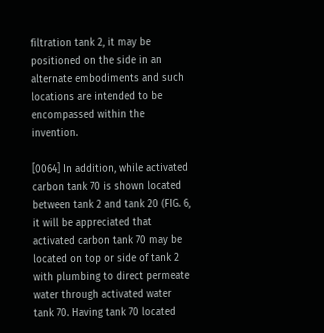filtration tank 2, it may be positioned on the side in an alternate embodiments and such locations are intended to be encompassed within the invention.

[0064] In addition, while activated carbon tank 70 is shown located between tank 2 and tank 20 (FIG. 6, it will be appreciated that activated carbon tank 70 may be located on top or side of tank 2 with plumbing to direct permeate water through activated water tank 70. Having tank 70 located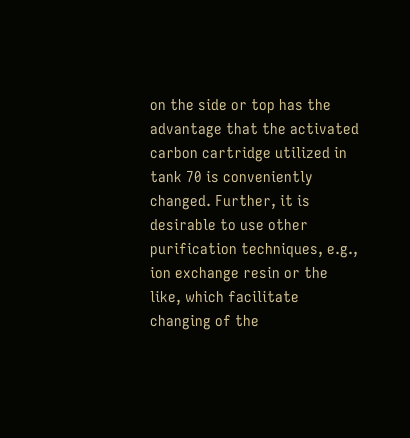on the side or top has the advantage that the activated carbon cartridge utilized in tank 70 is conveniently changed. Further, it is desirable to use other purification techniques, e.g., ion exchange resin or the like, which facilitate changing of the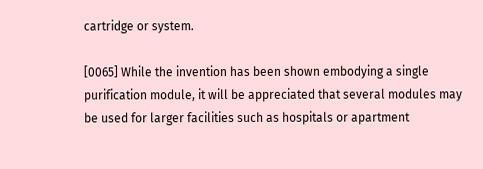cartridge or system.

[0065] While the invention has been shown embodying a single purification module, it will be appreciated that several modules may be used for larger facilities such as hospitals or apartment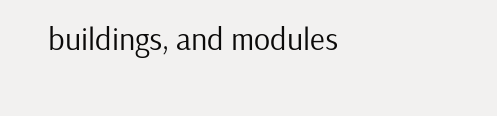buildings, and modules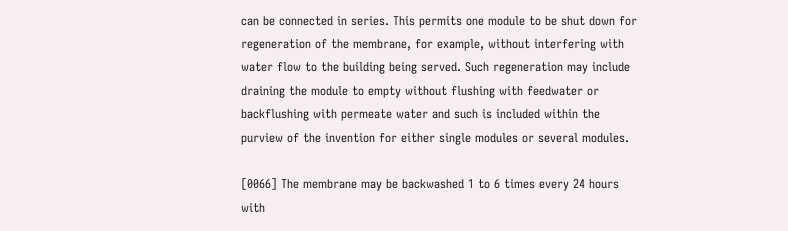can be connected in series. This permits one module to be shut down for regeneration of the membrane, for example, without interfering with water flow to the building being served. Such regeneration may include draining the module to empty without flushing with feedwater or backflushing with permeate water and such is included within the purview of the invention for either single modules or several modules.

[0066] The membrane may be backwashed 1 to 6 times every 24 hours with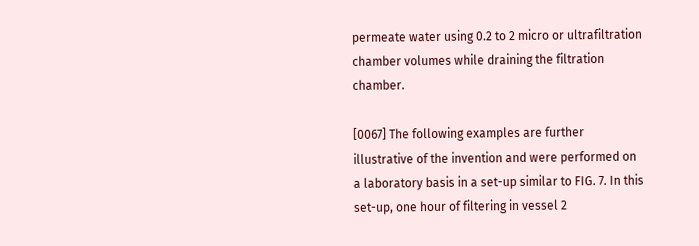permeate water using 0.2 to 2 micro or ultrafiltration chamber volumes while draining the filtration chamber.

[0067] The following examples are further illustrative of the invention and were performed on a laboratory basis in a set-up similar to FIG. 7. In this set-up, one hour of filtering in vessel 2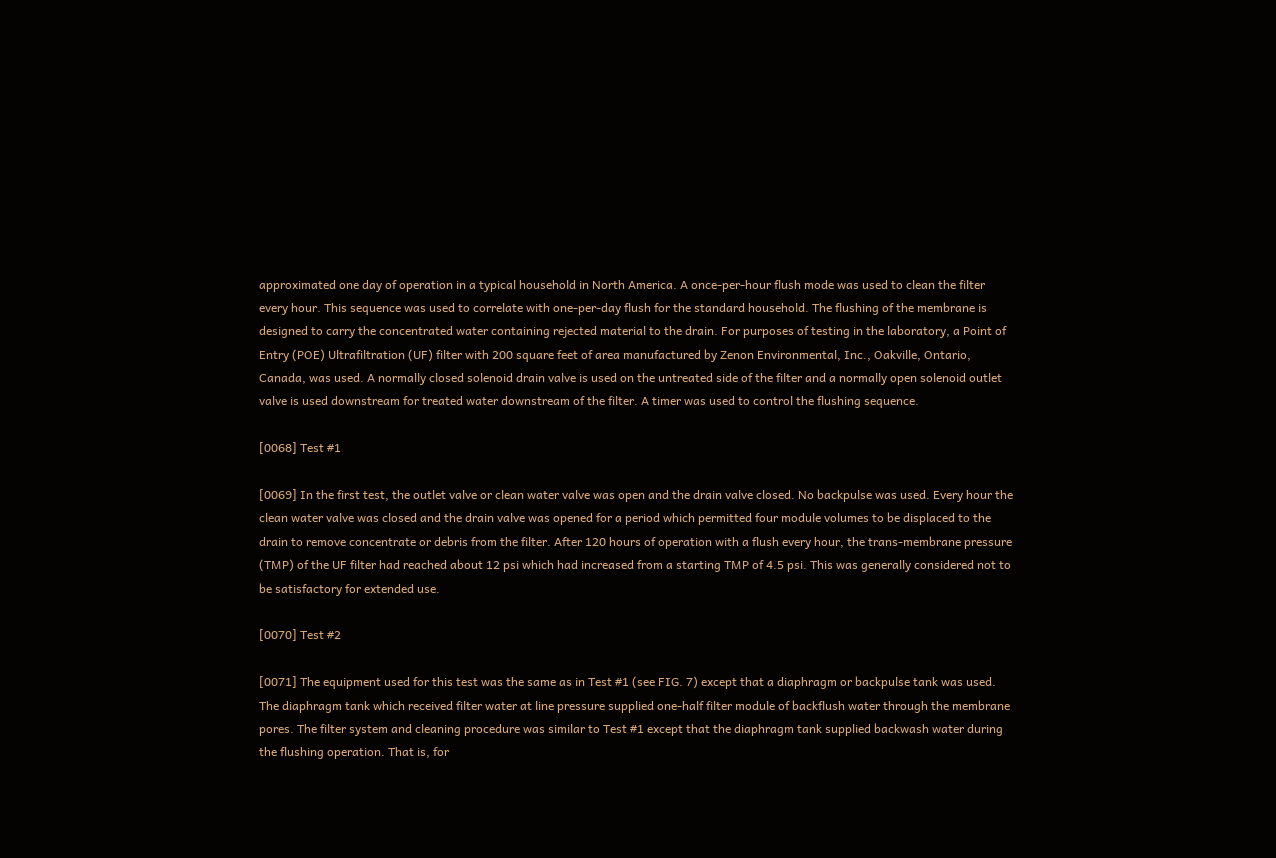approximated one day of operation in a typical household in North America. A once-per-hour flush mode was used to clean the filter every hour. This sequence was used to correlate with one-per-day flush for the standard household. The flushing of the membrane is designed to carry the concentrated water containing rejected material to the drain. For purposes of testing in the laboratory, a Point of Entry (POE) Ultrafiltration (UF) filter with 200 square feet of area manufactured by Zenon Environmental, Inc., Oakville, Ontario, Canada, was used. A normally closed solenoid drain valve is used on the untreated side of the filter and a normally open solenoid outlet valve is used downstream for treated water downstream of the filter. A timer was used to control the flushing sequence.

[0068] Test #1

[0069] In the first test, the outlet valve or clean water valve was open and the drain valve closed. No backpulse was used. Every hour the clean water valve was closed and the drain valve was opened for a period which permitted four module volumes to be displaced to the drain to remove concentrate or debris from the filter. After 120 hours of operation with a flush every hour, the trans-membrane pressure (TMP) of the UF filter had reached about 12 psi which had increased from a starting TMP of 4.5 psi. This was generally considered not to be satisfactory for extended use.

[0070] Test #2

[0071] The equipment used for this test was the same as in Test #1 (see FIG. 7) except that a diaphragm or backpulse tank was used. The diaphragm tank which received filter water at line pressure supplied one-half filter module of backflush water through the membrane pores. The filter system and cleaning procedure was similar to Test #1 except that the diaphragm tank supplied backwash water during the flushing operation. That is, for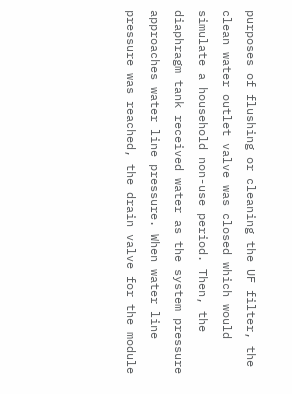purposes of flushing or cleaning the UF filter, the clean water outlet valve was closed which would simulate a household non-use period. Then, the diaphragm tank received water as the system pressure approaches water line pressure. When water line pressure was reached, the drain valve for the module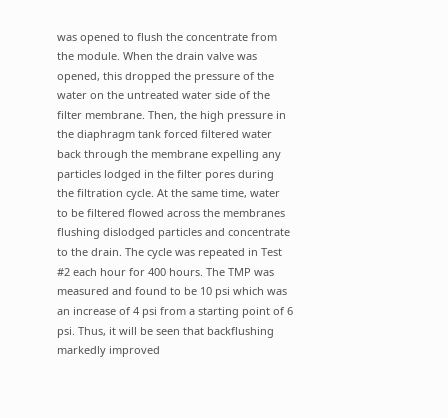was opened to flush the concentrate from the module. When the drain valve was opened, this dropped the pressure of the water on the untreated water side of the filter membrane. Then, the high pressure in the diaphragm tank forced filtered water back through the membrane expelling any particles lodged in the filter pores during the filtration cycle. At the same time, water to be filtered flowed across the membranes flushing dislodged particles and concentrate to the drain. The cycle was repeated in Test #2 each hour for 400 hours. The TMP was measured and found to be 10 psi which was an increase of 4 psi from a starting point of 6 psi. Thus, it will be seen that backflushing markedly improved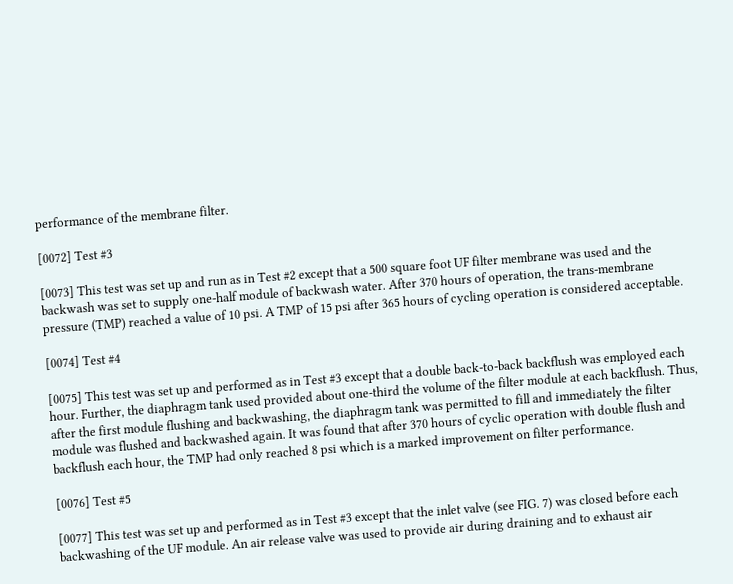performance of the membrane filter.

[0072] Test #3

[0073] This test was set up and run as in Test #2 except that a 500 square foot UF filter membrane was used and the backwash was set to supply one-half module of backwash water. After 370 hours of operation, the trans-membrane pressure (TMP) reached a value of 10 psi. A TMP of 15 psi after 365 hours of cycling operation is considered acceptable.

[0074] Test #4

[0075] This test was set up and performed as in Test #3 except that a double back-to-back backflush was employed each hour. Further, the diaphragm tank used provided about one-third the volume of the filter module at each backflush. Thus, after the first module flushing and backwashing, the diaphragm tank was permitted to fill and immediately the filter module was flushed and backwashed again. It was found that after 370 hours of cyclic operation with double flush and backflush each hour, the TMP had only reached 8 psi which is a marked improvement on filter performance.

[0076] Test #5

[0077] This test was set up and performed as in Test #3 except that the inlet valve (see FIG. 7) was closed before each backwashing of the UF module. An air release valve was used to provide air during draining and to exhaust air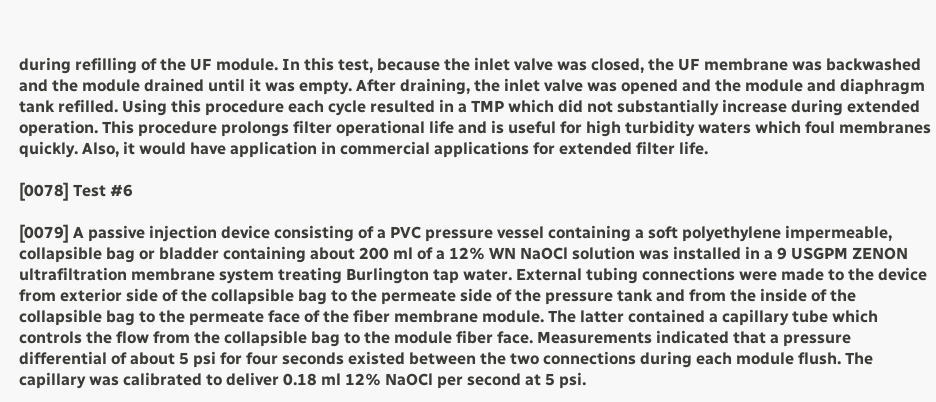during refilling of the UF module. In this test, because the inlet valve was closed, the UF membrane was backwashed and the module drained until it was empty. After draining, the inlet valve was opened and the module and diaphragm tank refilled. Using this procedure each cycle resulted in a TMP which did not substantially increase during extended operation. This procedure prolongs filter operational life and is useful for high turbidity waters which foul membranes quickly. Also, it would have application in commercial applications for extended filter life.

[0078] Test #6

[0079] A passive injection device consisting of a PVC pressure vessel containing a soft polyethylene impermeable, collapsible bag or bladder containing about 200 ml of a 12% WN NaOCl solution was installed in a 9 USGPM ZENON ultrafiltration membrane system treating Burlington tap water. External tubing connections were made to the device from exterior side of the collapsible bag to the permeate side of the pressure tank and from the inside of the collapsible bag to the permeate face of the fiber membrane module. The latter contained a capillary tube which controls the flow from the collapsible bag to the module fiber face. Measurements indicated that a pressure differential of about 5 psi for four seconds existed between the two connections during each module flush. The capillary was calibrated to deliver 0.18 ml 12% NaOCl per second at 5 psi.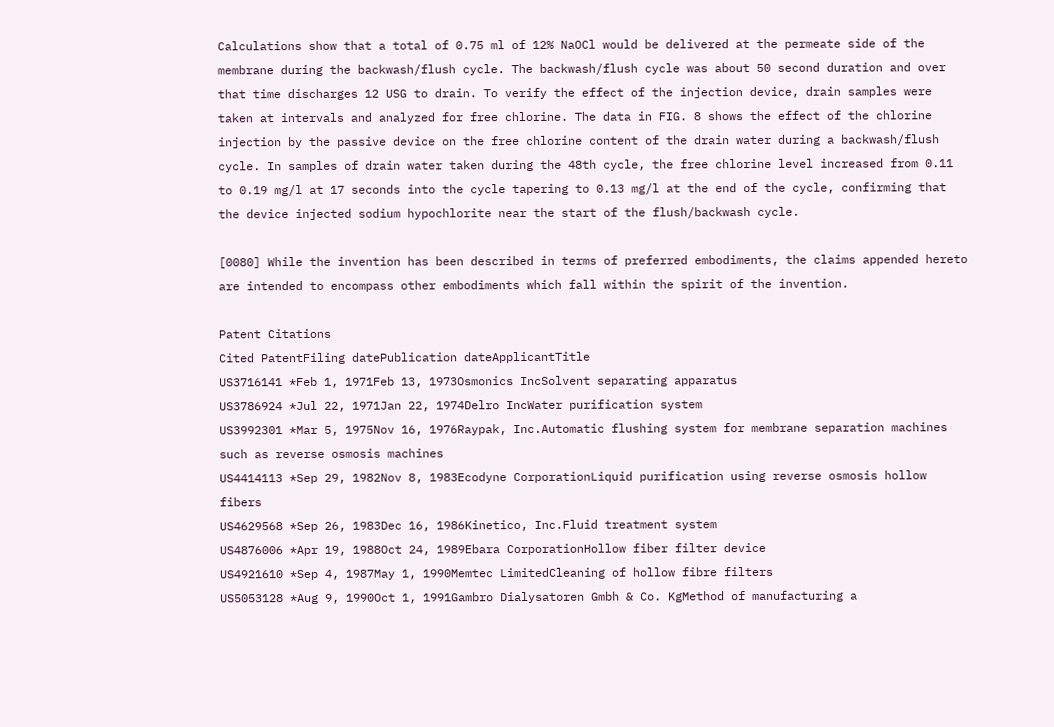Calculations show that a total of 0.75 ml of 12% NaOCl would be delivered at the permeate side of the membrane during the backwash/flush cycle. The backwash/flush cycle was about 50 second duration and over that time discharges 12 USG to drain. To verify the effect of the injection device, drain samples were taken at intervals and analyzed for free chlorine. The data in FIG. 8 shows the effect of the chlorine injection by the passive device on the free chlorine content of the drain water during a backwash/flush cycle. In samples of drain water taken during the 48th cycle, the free chlorine level increased from 0.11 to 0.19 mg/l at 17 seconds into the cycle tapering to 0.13 mg/l at the end of the cycle, confirming that the device injected sodium hypochlorite near the start of the flush/backwash cycle.

[0080] While the invention has been described in terms of preferred embodiments, the claims appended hereto are intended to encompass other embodiments which fall within the spirit of the invention.

Patent Citations
Cited PatentFiling datePublication dateApplicantTitle
US3716141 *Feb 1, 1971Feb 13, 1973Osmonics IncSolvent separating apparatus
US3786924 *Jul 22, 1971Jan 22, 1974Delro IncWater purification system
US3992301 *Mar 5, 1975Nov 16, 1976Raypak, Inc.Automatic flushing system for membrane separation machines such as reverse osmosis machines
US4414113 *Sep 29, 1982Nov 8, 1983Ecodyne CorporationLiquid purification using reverse osmosis hollow fibers
US4629568 *Sep 26, 1983Dec 16, 1986Kinetico, Inc.Fluid treatment system
US4876006 *Apr 19, 1988Oct 24, 1989Ebara CorporationHollow fiber filter device
US4921610 *Sep 4, 1987May 1, 1990Memtec LimitedCleaning of hollow fibre filters
US5053128 *Aug 9, 1990Oct 1, 1991Gambro Dialysatoren Gmbh & Co. KgMethod of manufacturing a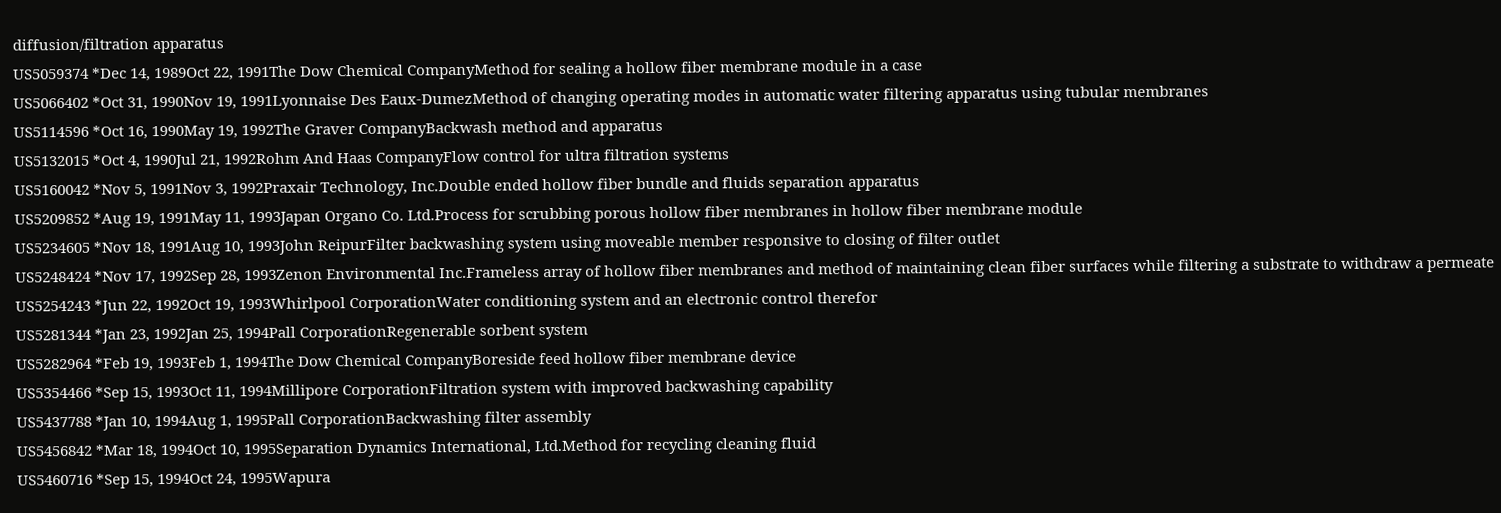diffusion/filtration apparatus
US5059374 *Dec 14, 1989Oct 22, 1991The Dow Chemical CompanyMethod for sealing a hollow fiber membrane module in a case
US5066402 *Oct 31, 1990Nov 19, 1991Lyonnaise Des Eaux-DumezMethod of changing operating modes in automatic water filtering apparatus using tubular membranes
US5114596 *Oct 16, 1990May 19, 1992The Graver CompanyBackwash method and apparatus
US5132015 *Oct 4, 1990Jul 21, 1992Rohm And Haas CompanyFlow control for ultra filtration systems
US5160042 *Nov 5, 1991Nov 3, 1992Praxair Technology, Inc.Double ended hollow fiber bundle and fluids separation apparatus
US5209852 *Aug 19, 1991May 11, 1993Japan Organo Co. Ltd.Process for scrubbing porous hollow fiber membranes in hollow fiber membrane module
US5234605 *Nov 18, 1991Aug 10, 1993John ReipurFilter backwashing system using moveable member responsive to closing of filter outlet
US5248424 *Nov 17, 1992Sep 28, 1993Zenon Environmental Inc.Frameless array of hollow fiber membranes and method of maintaining clean fiber surfaces while filtering a substrate to withdraw a permeate
US5254243 *Jun 22, 1992Oct 19, 1993Whirlpool CorporationWater conditioning system and an electronic control therefor
US5281344 *Jan 23, 1992Jan 25, 1994Pall CorporationRegenerable sorbent system
US5282964 *Feb 19, 1993Feb 1, 1994The Dow Chemical CompanyBoreside feed hollow fiber membrane device
US5354466 *Sep 15, 1993Oct 11, 1994Millipore CorporationFiltration system with improved backwashing capability
US5437788 *Jan 10, 1994Aug 1, 1995Pall CorporationBackwashing filter assembly
US5456842 *Mar 18, 1994Oct 10, 1995Separation Dynamics International, Ltd.Method for recycling cleaning fluid
US5460716 *Sep 15, 1994Oct 24, 1995Wapura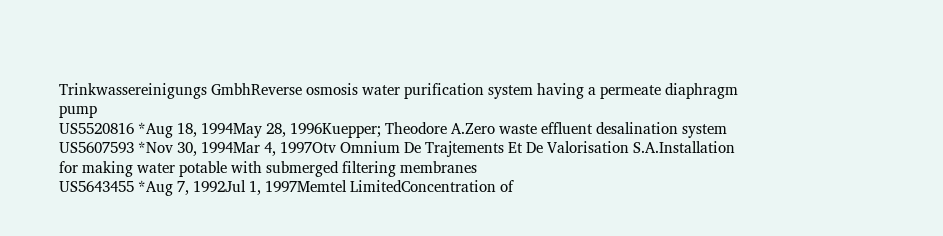Trinkwassereinigungs GmbhReverse osmosis water purification system having a permeate diaphragm pump
US5520816 *Aug 18, 1994May 28, 1996Kuepper; Theodore A.Zero waste effluent desalination system
US5607593 *Nov 30, 1994Mar 4, 1997Otv Omnium De Trajtements Et De Valorisation S.A.Installation for making water potable with submerged filtering membranes
US5643455 *Aug 7, 1992Jul 1, 1997Memtel LimitedConcentration of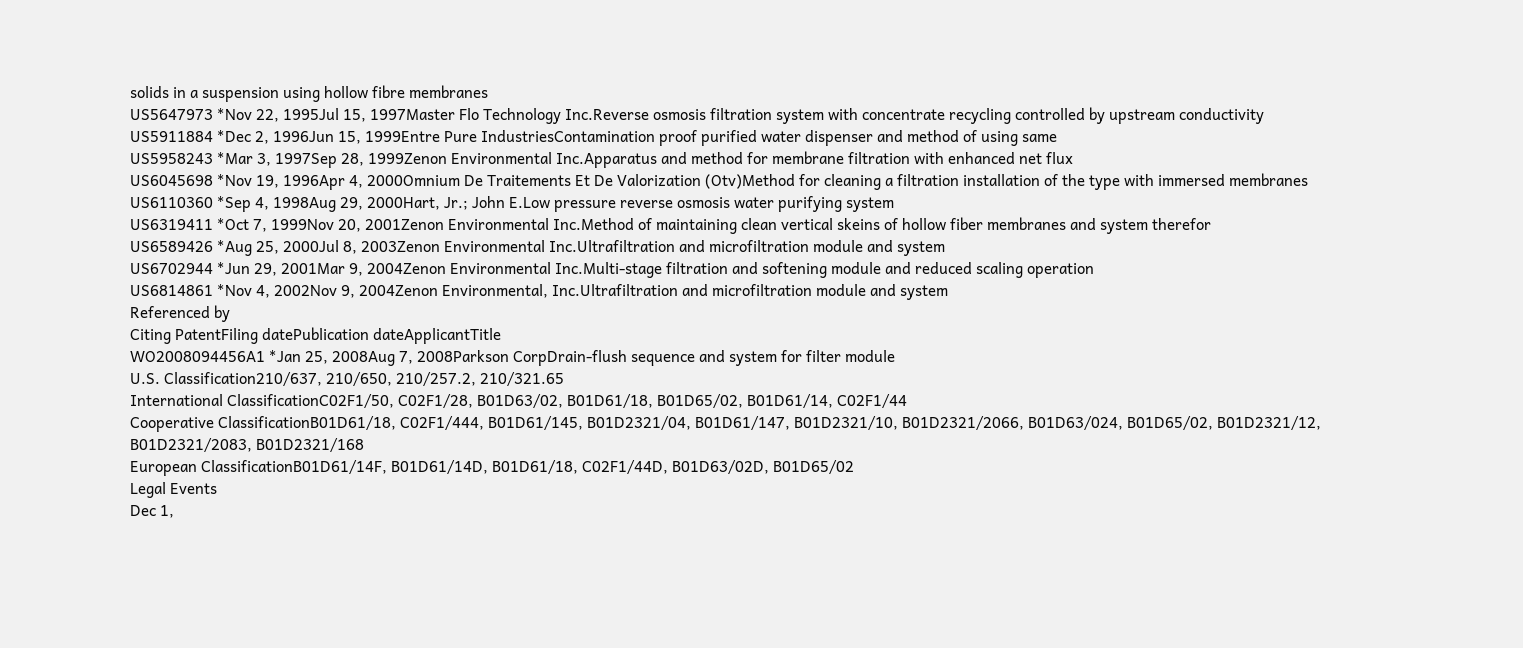solids in a suspension using hollow fibre membranes
US5647973 *Nov 22, 1995Jul 15, 1997Master Flo Technology Inc.Reverse osmosis filtration system with concentrate recycling controlled by upstream conductivity
US5911884 *Dec 2, 1996Jun 15, 1999Entre Pure IndustriesContamination proof purified water dispenser and method of using same
US5958243 *Mar 3, 1997Sep 28, 1999Zenon Environmental Inc.Apparatus and method for membrane filtration with enhanced net flux
US6045698 *Nov 19, 1996Apr 4, 2000Omnium De Traitements Et De Valorization (Otv)Method for cleaning a filtration installation of the type with immersed membranes
US6110360 *Sep 4, 1998Aug 29, 2000Hart, Jr.; John E.Low pressure reverse osmosis water purifying system
US6319411 *Oct 7, 1999Nov 20, 2001Zenon Environmental Inc.Method of maintaining clean vertical skeins of hollow fiber membranes and system therefor
US6589426 *Aug 25, 2000Jul 8, 2003Zenon Environmental Inc.Ultrafiltration and microfiltration module and system
US6702944 *Jun 29, 2001Mar 9, 2004Zenon Environmental Inc.Multi-stage filtration and softening module and reduced scaling operation
US6814861 *Nov 4, 2002Nov 9, 2004Zenon Environmental, Inc.Ultrafiltration and microfiltration module and system
Referenced by
Citing PatentFiling datePublication dateApplicantTitle
WO2008094456A1 *Jan 25, 2008Aug 7, 2008Parkson CorpDrain-flush sequence and system for filter module
U.S. Classification210/637, 210/650, 210/257.2, 210/321.65
International ClassificationC02F1/50, C02F1/28, B01D63/02, B01D61/18, B01D65/02, B01D61/14, C02F1/44
Cooperative ClassificationB01D61/18, C02F1/444, B01D61/145, B01D2321/04, B01D61/147, B01D2321/10, B01D2321/2066, B01D63/024, B01D65/02, B01D2321/12, B01D2321/2083, B01D2321/168
European ClassificationB01D61/14F, B01D61/14D, B01D61/18, C02F1/44D, B01D63/02D, B01D65/02
Legal Events
Dec 1,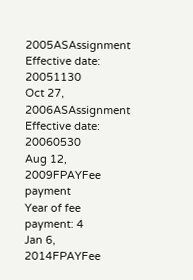2005ASAssignment
Effective date: 20051130
Oct 27, 2006ASAssignment
Effective date: 20060530
Aug 12, 2009FPAYFee payment
Year of fee payment: 4
Jan 6, 2014FPAYFee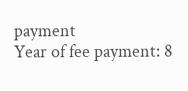payment
Year of fee payment: 8